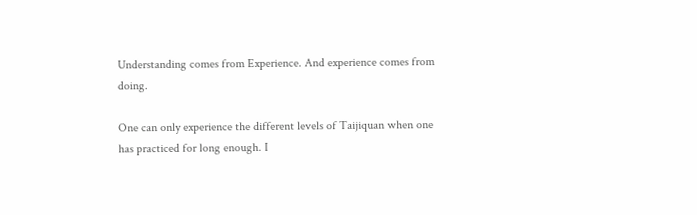Understanding comes from Experience. And experience comes from doing.

One can only experience the different levels of Taijiquan when one has practiced for long enough. I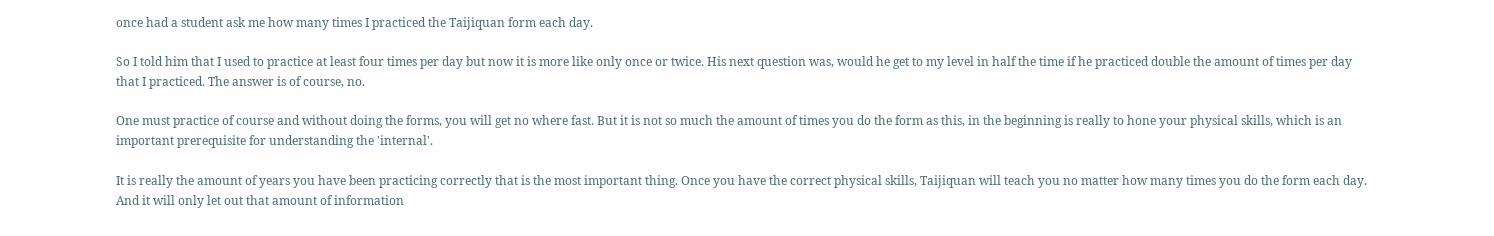once had a student ask me how many times I practiced the Taijiquan form each day.

So I told him that I used to practice at least four times per day but now it is more like only once or twice. His next question was, would he get to my level in half the time if he practiced double the amount of times per day that I practiced. The answer is of course, no.

One must practice of course and without doing the forms, you will get no where fast. But it is not so much the amount of times you do the form as this, in the beginning is really to hone your physical skills, which is an important prerequisite for understanding the 'internal'.

It is really the amount of years you have been practicing correctly that is the most important thing. Once you have the correct physical skills, Taijiquan will teach you no matter how many times you do the form each day. And it will only let out that amount of information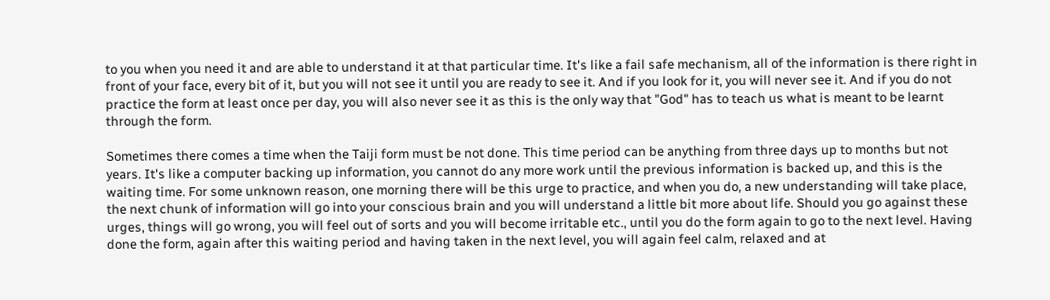to you when you need it and are able to understand it at that particular time. It's like a fail safe mechanism, all of the information is there right in front of your face, every bit of it, but you will not see it until you are ready to see it. And if you look for it, you will never see it. And if you do not practice the form at least once per day, you will also never see it as this is the only way that "God" has to teach us what is meant to be learnt through the form.

Sometimes there comes a time when the Taiji form must be not done. This time period can be anything from three days up to months but not years. It's like a computer backing up information, you cannot do any more work until the previous information is backed up, and this is the waiting time. For some unknown reason, one morning there will be this urge to practice, and when you do, a new understanding will take place, the next chunk of information will go into your conscious brain and you will understand a little bit more about life. Should you go against these urges, things will go wrong, you will feel out of sorts and you will become irritable etc., until you do the form again to go to the next level. Having done the form, again after this waiting period and having taken in the next level, you will again feel calm, relaxed and at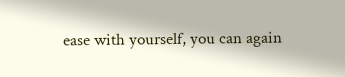ease with yourself, you can again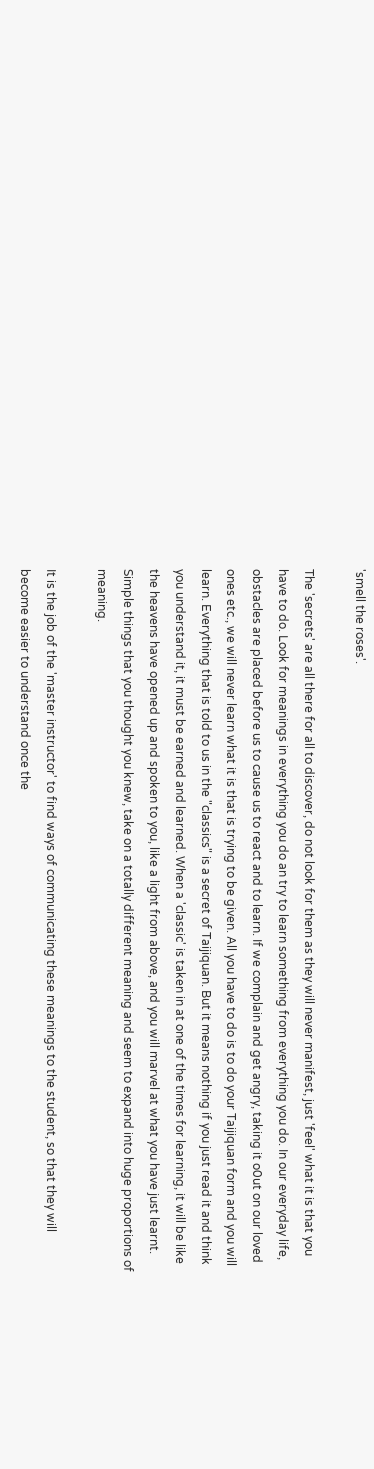'smell the roses'.

The 'secrets' are all there for all to discover, do not look for them as they will never manifest, just 'feel' what it is that you have to do. Look for meanings in everything you do an try to learn something from everything you do. In our everyday life, obstacles are placed before us to cause us to react and to learn. If we complain and get angry, taking it o0ut on our loved ones etc., we will never learn what it is that is trying to be given. All you have to do is to do your Taijiquan form and you will learn. Everything that is told to us in the "classics" is a secret of Taijiquan. But it means nothing if you just read it and think you understand it, it must be earned and learned. When a 'classic' is taken in at one of the times for learning, it will be like the heavens have opened up and spoken to you, like a light from above, and you will marvel at what you have just learnt. Simple things that you thought you knew, take on a totally different meaning and seem to expand into huge proportions of meaning.

It is the job of the 'master instructor' to find ways of communicating these meanings to the student, so that they will become easier to understand once the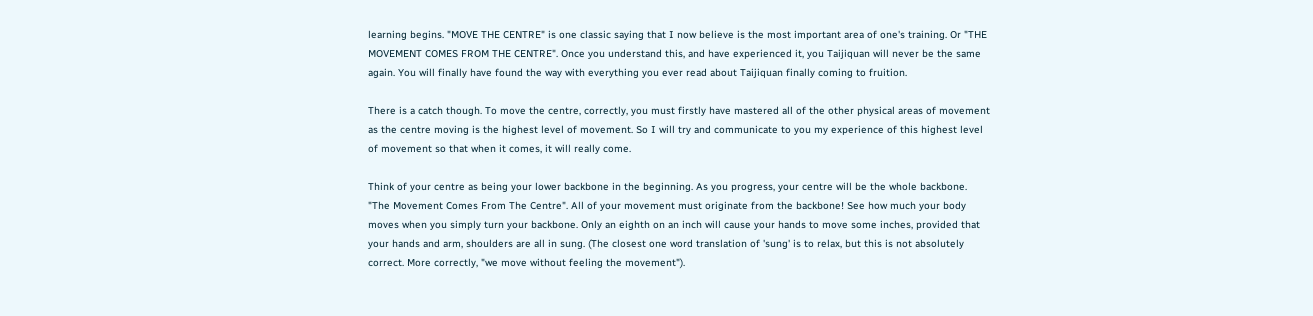learning begins. "MOVE THE CENTRE" is one classic saying that I now believe is the most important area of one's training. Or "THE MOVEMENT COMES FROM THE CENTRE". Once you understand this, and have experienced it, you Taijiquan will never be the same again. You will finally have found the way with everything you ever read about Taijiquan finally coming to fruition.

There is a catch though. To move the centre, correctly, you must firstly have mastered all of the other physical areas of movement as the centre moving is the highest level of movement. So I will try and communicate to you my experience of this highest level of movement so that when it comes, it will really come.

Think of your centre as being your lower backbone in the beginning. As you progress, your centre will be the whole backbone. "The Movement Comes From The Centre". All of your movement must originate from the backbone! See how much your body moves when you simply turn your backbone. Only an eighth on an inch will cause your hands to move some inches, provided that your hands and arm, shoulders are all in sung. (The closest one word translation of 'sung' is to relax, but this is not absolutely correct. More correctly, "we move without feeling the movement").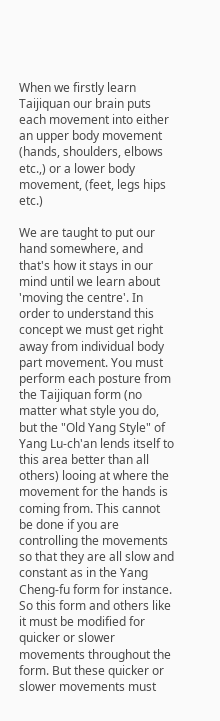When we firstly learn Taijiquan our brain puts each movement into either an upper body movement (hands, shoulders, elbows etc.,) or a lower body movement, (feet, legs hips etc.)

We are taught to put our hand somewhere, and that's how it stays in our mind until we learn about 'moving the centre'. In order to understand this concept we must get right away from individual body part movement. You must perform each posture from the Taijiquan form (no matter what style you do, but the "Old Yang Style" of Yang Lu-ch'an lends itself to this area better than all others) looing at where the movement for the hands is coming from. This cannot be done if you are controlling the movements so that they are all slow and constant as in the Yang Cheng-fu form for instance. So this form and others like it must be modified for quicker or slower movements throughout the form. But these quicker or slower movements must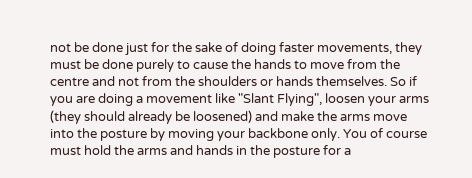not be done just for the sake of doing faster movements, they must be done purely to cause the hands to move from the centre and not from the shoulders or hands themselves. So if you are doing a movement like "Slant Flying", loosen your arms (they should already be loosened) and make the arms move into the posture by moving your backbone only. You of course must hold the arms and hands in the posture for a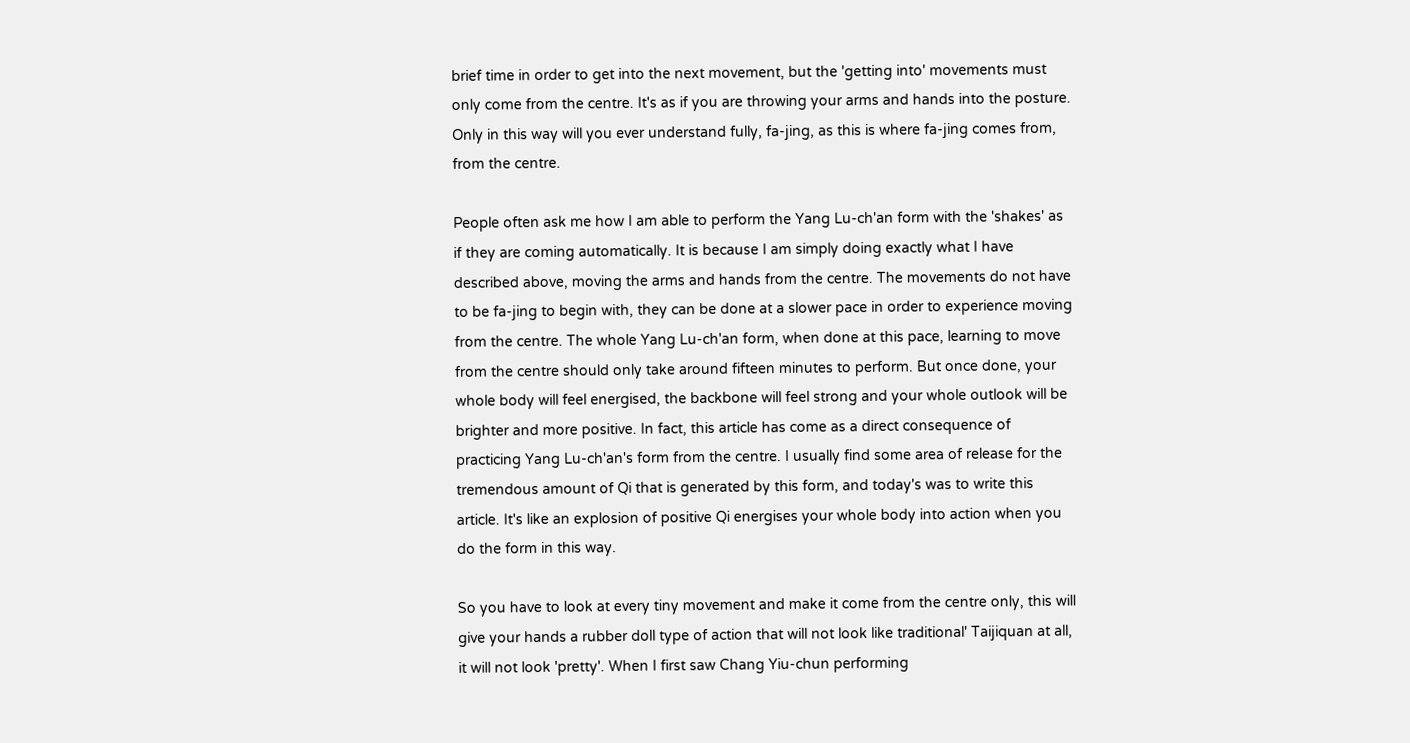brief time in order to get into the next movement, but the 'getting into' movements must only come from the centre. It's as if you are throwing your arms and hands into the posture. Only in this way will you ever understand fully, fa-jing, as this is where fa-jing comes from, from the centre.

People often ask me how I am able to perform the Yang Lu-ch'an form with the 'shakes' as if they are coming automatically. It is because I am simply doing exactly what I have described above, moving the arms and hands from the centre. The movements do not have to be fa-jing to begin with, they can be done at a slower pace in order to experience moving from the centre. The whole Yang Lu-ch'an form, when done at this pace, learning to move from the centre should only take around fifteen minutes to perform. But once done, your whole body will feel energised, the backbone will feel strong and your whole outlook will be brighter and more positive. In fact, this article has come as a direct consequence of practicing Yang Lu-ch'an's form from the centre. I usually find some area of release for the tremendous amount of Qi that is generated by this form, and today's was to write this article. It's like an explosion of positive Qi energises your whole body into action when you do the form in this way.

So you have to look at every tiny movement and make it come from the centre only, this will give your hands a rubber doll type of action that will not look like traditional' Taijiquan at all, it will not look 'pretty'. When I first saw Chang Yiu-chun performing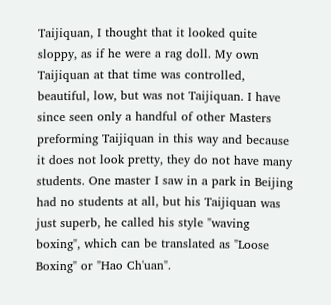Taijiquan, I thought that it looked quite sloppy, as if he were a rag doll. My own Taijiquan at that time was controlled, beautiful, low, but was not Taijiquan. I have since seen only a handful of other Masters preforming Taijiquan in this way and because it does not look pretty, they do not have many students. One master I saw in a park in Beijing had no students at all, but his Taijiquan was just superb, he called his style "waving boxing", which can be translated as "Loose Boxing" or "Hao Ch'uan".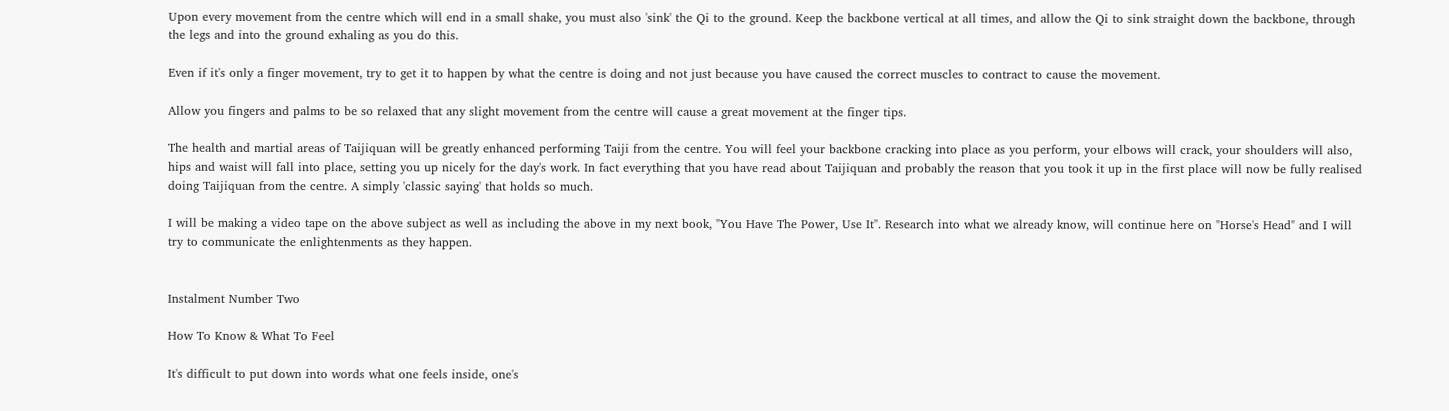Upon every movement from the centre which will end in a small shake, you must also 'sink' the Qi to the ground. Keep the backbone vertical at all times, and allow the Qi to sink straight down the backbone, through the legs and into the ground exhaling as you do this.

Even if it's only a finger movement, try to get it to happen by what the centre is doing and not just because you have caused the correct muscles to contract to cause the movement.

Allow you fingers and palms to be so relaxed that any slight movement from the centre will cause a great movement at the finger tips.

The health and martial areas of Taijiquan will be greatly enhanced performing Taiji from the centre. You will feel your backbone cracking into place as you perform, your elbows will crack, your shoulders will also, hips and waist will fall into place, setting you up nicely for the day's work. In fact everything that you have read about Taijiquan and probably the reason that you took it up in the first place will now be fully realised doing Taijiquan from the centre. A simply 'classic saying' that holds so much.

I will be making a video tape on the above subject as well as including the above in my next book, "You Have The Power, Use It". Research into what we already know, will continue here on "Horse's Head" and I will try to communicate the enlightenments as they happen.


Instalment Number Two

How To Know & What To Feel

It's difficult to put down into words what one feels inside, one's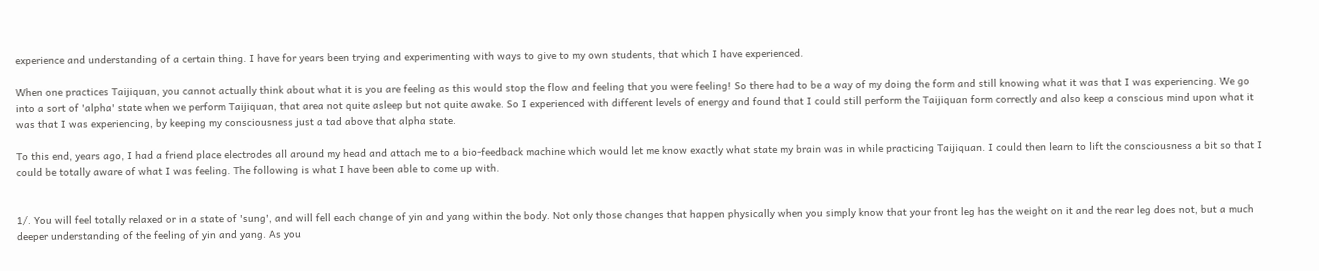experience and understanding of a certain thing. I have for years been trying and experimenting with ways to give to my own students, that which I have experienced.

When one practices Taijiquan, you cannot actually think about what it is you are feeling as this would stop the flow and feeling that you were feeling! So there had to be a way of my doing the form and still knowing what it was that I was experiencing. We go into a sort of 'alpha' state when we perform Taijiquan, that area not quite asleep but not quite awake. So I experienced with different levels of energy and found that I could still perform the Taijiquan form correctly and also keep a conscious mind upon what it was that I was experiencing, by keeping my consciousness just a tad above that alpha state.

To this end, years ago, I had a friend place electrodes all around my head and attach me to a bio-feedback machine which would let me know exactly what state my brain was in while practicing Taijiquan. I could then learn to lift the consciousness a bit so that I could be totally aware of what I was feeling. The following is what I have been able to come up with.


1/. You will feel totally relaxed or in a state of 'sung', and will fell each change of yin and yang within the body. Not only those changes that happen physically when you simply know that your front leg has the weight on it and the rear leg does not, but a much deeper understanding of the feeling of yin and yang. As you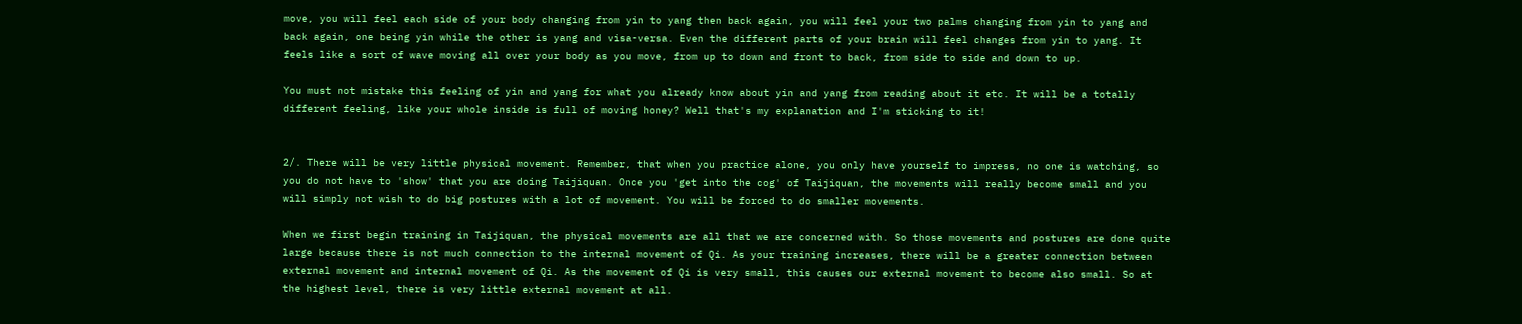move, you will feel each side of your body changing from yin to yang then back again, you will feel your two palms changing from yin to yang and back again, one being yin while the other is yang and visa-versa. Even the different parts of your brain will feel changes from yin to yang. It feels like a sort of wave moving all over your body as you move, from up to down and front to back, from side to side and down to up.

You must not mistake this feeling of yin and yang for what you already know about yin and yang from reading about it etc. It will be a totally different feeling, like your whole inside is full of moving honey? Well that's my explanation and I'm sticking to it!


2/. There will be very little physical movement. Remember, that when you practice alone, you only have yourself to impress, no one is watching, so you do not have to 'show' that you are doing Taijiquan. Once you 'get into the cog' of Taijiquan, the movements will really become small and you will simply not wish to do big postures with a lot of movement. You will be forced to do smaller movements.

When we first begin training in Taijiquan, the physical movements are all that we are concerned with. So those movements and postures are done quite large because there is not much connection to the internal movement of Qi. As your training increases, there will be a greater connection between external movement and internal movement of Qi. As the movement of Qi is very small, this causes our external movement to become also small. So at the highest level, there is very little external movement at all.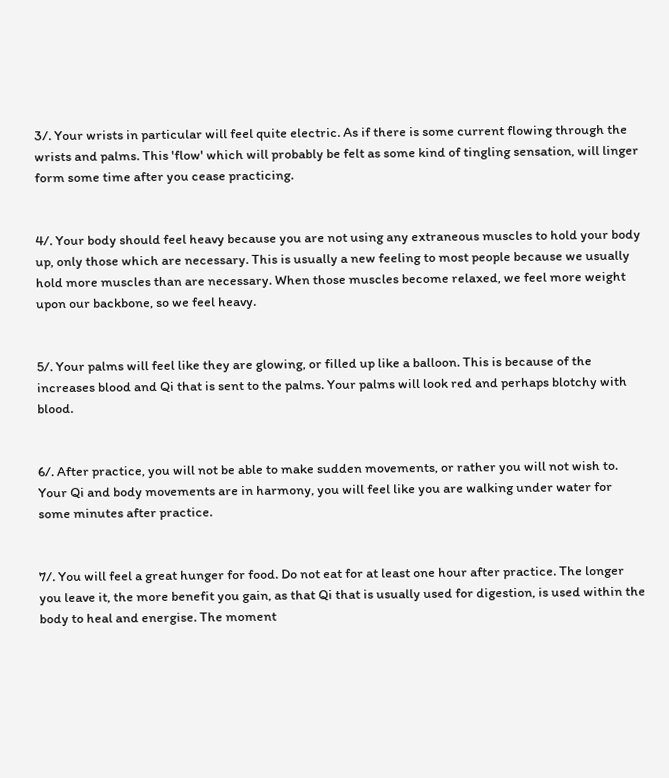3/. Your wrists in particular will feel quite electric. As if there is some current flowing through the wrists and palms. This 'flow' which will probably be felt as some kind of tingling sensation, will linger form some time after you cease practicing.


4/. Your body should feel heavy because you are not using any extraneous muscles to hold your body up, only those which are necessary. This is usually a new feeling to most people because we usually hold more muscles than are necessary. When those muscles become relaxed, we feel more weight upon our backbone, so we feel heavy.


5/. Your palms will feel like they are glowing, or filled up like a balloon. This is because of the increases blood and Qi that is sent to the palms. Your palms will look red and perhaps blotchy with blood.


6/. After practice, you will not be able to make sudden movements, or rather you will not wish to. Your Qi and body movements are in harmony, you will feel like you are walking under water for some minutes after practice.


7/. You will feel a great hunger for food. Do not eat for at least one hour after practice. The longer you leave it, the more benefit you gain, as that Qi that is usually used for digestion, is used within the body to heal and energise. The moment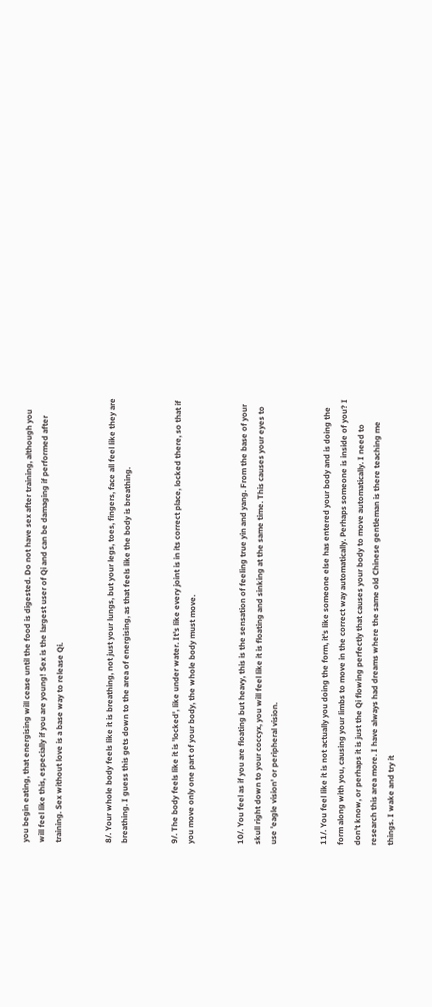you begin eating, that energising will cease until the food is digested. Do not have sex after training, although you will feel like this, especially if you are young! Sex is the largest user of Qi and can be damaging if performed after training. Sex without love is a base way to release Qi.


8/. Your whole body feels like it is breathing, not just your lungs, but your legs, toes, fingers, face all feel like they are breathing. I guess this gets down to the area of energising, as that feels like the body is breathing.


9/. The body feels like it is 'locked', like under water. It's like every joint is in its correct place, locked there, so that if you move only one part of your body, the whole body must move.


10/. You feel as if you are floating but heavy, this is the sensation of feeling true yin and yang. From the base of your skull right down to your coccyx, you will feel like it is floating and sinking at the same time. This causes your eyes to use 'eagle vision' or peripheral vision.


11/. You feel like it is not actually you doing the form, it's like someone else has entered your body and is doing the form along with you, causing your limbs to move in the correct way automatically. Perhaps someone is inside of you? I don't know, or perhaps it is just the Qi flowing perfectly that causes your body to move automatically. I need to research this area more. I have always had dreams where the same old Chinese gentleman is there teaching me things. I wake and try it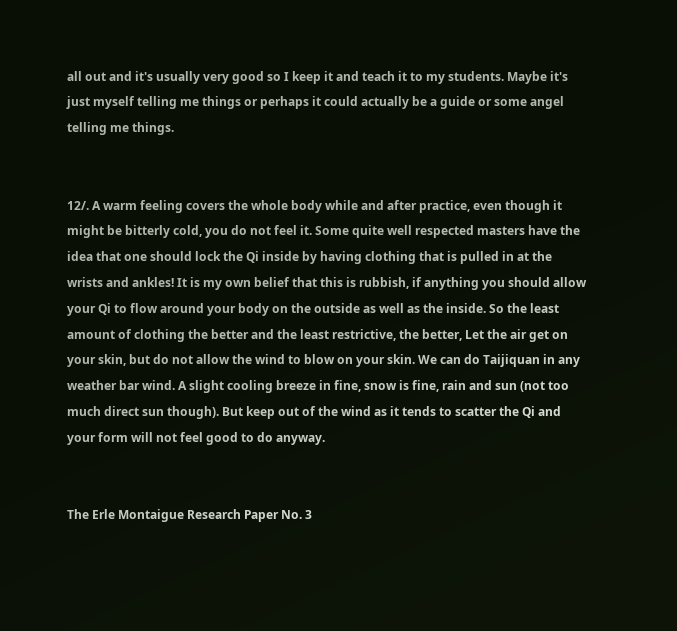all out and it's usually very good so I keep it and teach it to my students. Maybe it's just myself telling me things or perhaps it could actually be a guide or some angel telling me things.


12/. A warm feeling covers the whole body while and after practice, even though it might be bitterly cold, you do not feel it. Some quite well respected masters have the idea that one should lock the Qi inside by having clothing that is pulled in at the wrists and ankles! It is my own belief that this is rubbish, if anything you should allow your Qi to flow around your body on the outside as well as the inside. So the least amount of clothing the better and the least restrictive, the better, Let the air get on your skin, but do not allow the wind to blow on your skin. We can do Taijiquan in any weather bar wind. A slight cooling breeze in fine, snow is fine, rain and sun (not too much direct sun though). But keep out of the wind as it tends to scatter the Qi and your form will not feel good to do anyway.


The Erle Montaigue Research Paper No. 3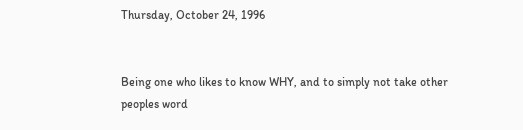Thursday, October 24, 1996


Being one who likes to know WHY, and to simply not take other peoples word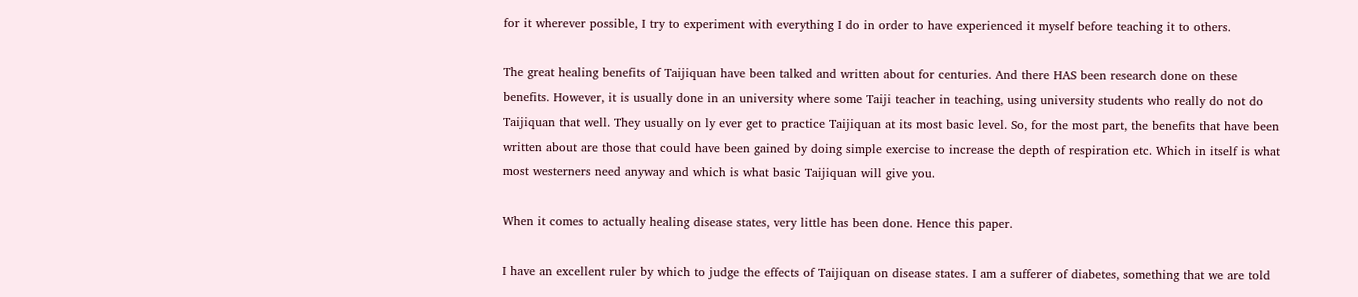for it wherever possible, I try to experiment with everything I do in order to have experienced it myself before teaching it to others.

The great healing benefits of Taijiquan have been talked and written about for centuries. And there HAS been research done on these benefits. However, it is usually done in an university where some Taiji teacher in teaching, using university students who really do not do Taijiquan that well. They usually on ly ever get to practice Taijiquan at its most basic level. So, for the most part, the benefits that have been written about are those that could have been gained by doing simple exercise to increase the depth of respiration etc. Which in itself is what most westerners need anyway and which is what basic Taijiquan will give you.

When it comes to actually healing disease states, very little has been done. Hence this paper.

I have an excellent ruler by which to judge the effects of Taijiquan on disease states. I am a sufferer of diabetes, something that we are told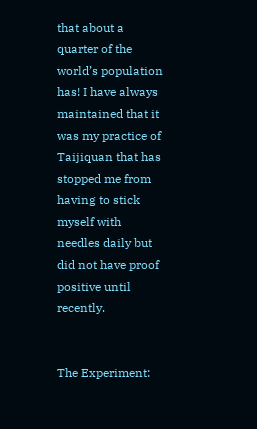that about a quarter of the world’s population has! I have always maintained that it was my practice of Taijiquan that has stopped me from having to stick myself with needles daily but did not have proof positive until recently.


The Experiment: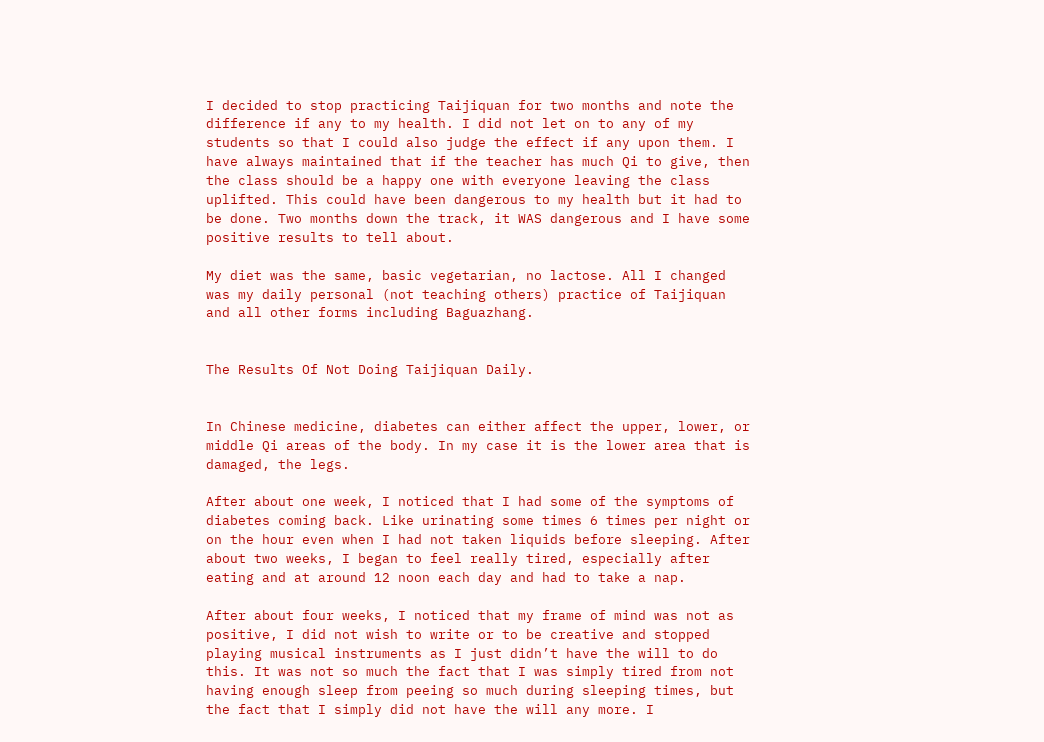I decided to stop practicing Taijiquan for two months and note the difference if any to my health. I did not let on to any of my students so that I could also judge the effect if any upon them. I have always maintained that if the teacher has much Qi to give, then the class should be a happy one with everyone leaving the class uplifted. This could have been dangerous to my health but it had to be done. Two months down the track, it WAS dangerous and I have some positive results to tell about.

My diet was the same, basic vegetarian, no lactose. All I changed was my daily personal (not teaching others) practice of Taijiquan and all other forms including Baguazhang.


The Results Of Not Doing Taijiquan Daily.


In Chinese medicine, diabetes can either affect the upper, lower, or middle Qi areas of the body. In my case it is the lower area that is damaged, the legs.

After about one week, I noticed that I had some of the symptoms of diabetes coming back. Like urinating some times 6 times per night or on the hour even when I had not taken liquids before sleeping. After about two weeks, I began to feel really tired, especially after eating and at around 12 noon each day and had to take a nap.

After about four weeks, I noticed that my frame of mind was not as positive, I did not wish to write or to be creative and stopped playing musical instruments as I just didn’t have the will to do this. It was not so much the fact that I was simply tired from not having enough sleep from peeing so much during sleeping times, but the fact that I simply did not have the will any more. I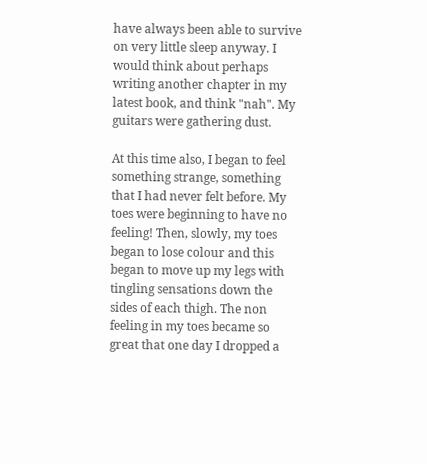have always been able to survive on very little sleep anyway. I would think about perhaps writing another chapter in my latest book, and think "nah". My guitars were gathering dust.

At this time also, I began to feel something strange, something that I had never felt before. My toes were beginning to have no feeling! Then, slowly, my toes began to lose colour and this began to move up my legs with tingling sensations down the sides of each thigh. The non feeling in my toes became so great that one day I dropped a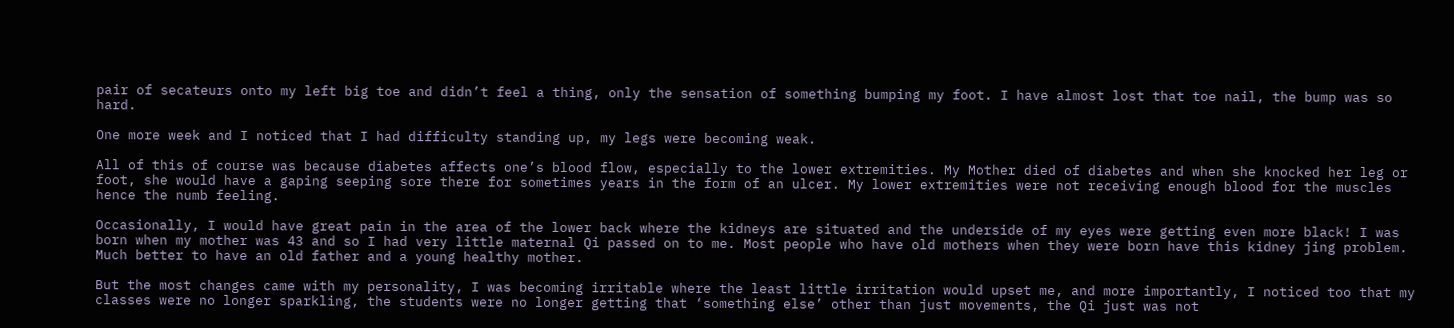pair of secateurs onto my left big toe and didn’t feel a thing, only the sensation of something bumping my foot. I have almost lost that toe nail, the bump was so hard.

One more week and I noticed that I had difficulty standing up, my legs were becoming weak.

All of this of course was because diabetes affects one’s blood flow, especially to the lower extremities. My Mother died of diabetes and when she knocked her leg or foot, she would have a gaping seeping sore there for sometimes years in the form of an ulcer. My lower extremities were not receiving enough blood for the muscles hence the numb feeling.

Occasionally, I would have great pain in the area of the lower back where the kidneys are situated and the underside of my eyes were getting even more black! I was born when my mother was 43 and so I had very little maternal Qi passed on to me. Most people who have old mothers when they were born have this kidney jing problem. Much better to have an old father and a young healthy mother.

But the most changes came with my personality, I was becoming irritable where the least little irritation would upset me, and more importantly, I noticed too that my classes were no longer sparkling, the students were no longer getting that ‘something else’ other than just movements, the Qi just was not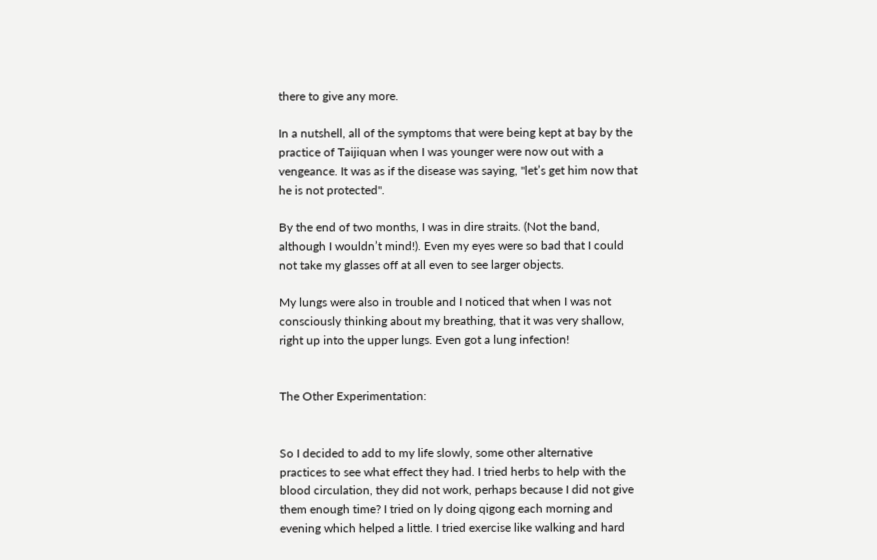there to give any more.

In a nutshell, all of the symptoms that were being kept at bay by the practice of Taijiquan when I was younger were now out with a vengeance. It was as if the disease was saying, "let’s get him now that he is not protected".

By the end of two months, I was in dire straits. (Not the band, although I wouldn’t mind!). Even my eyes were so bad that I could not take my glasses off at all even to see larger objects.

My lungs were also in trouble and I noticed that when I was not consciously thinking about my breathing, that it was very shallow, right up into the upper lungs. Even got a lung infection!


The Other Experimentation:


So I decided to add to my life slowly, some other alternative practices to see what effect they had. I tried herbs to help with the blood circulation, they did not work, perhaps because I did not give them enough time? I tried on ly doing qigong each morning and evening which helped a little. I tried exercise like walking and hard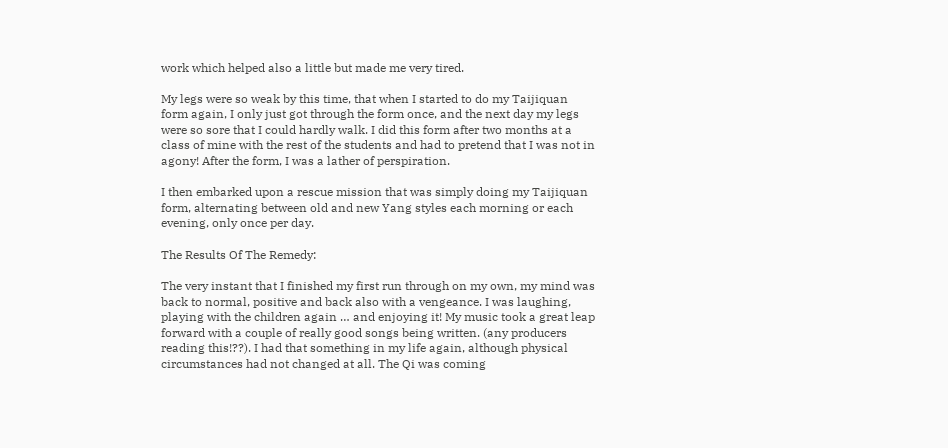work which helped also a little but made me very tired.

My legs were so weak by this time, that when I started to do my Taijiquan form again, I only just got through the form once, and the next day my legs were so sore that I could hardly walk. I did this form after two months at a class of mine with the rest of the students and had to pretend that I was not in agony! After the form, I was a lather of perspiration.

I then embarked upon a rescue mission that was simply doing my Taijiquan form, alternating between old and new Yang styles each morning or each evening, only once per day.

The Results Of The Remedy:

The very instant that I finished my first run through on my own, my mind was back to normal, positive and back also with a vengeance. I was laughing, playing with the children again … and enjoying it! My music took a great leap forward with a couple of really good songs being written. (any producers reading this!??). I had that something in my life again, although physical circumstances had not changed at all. The Qi was coming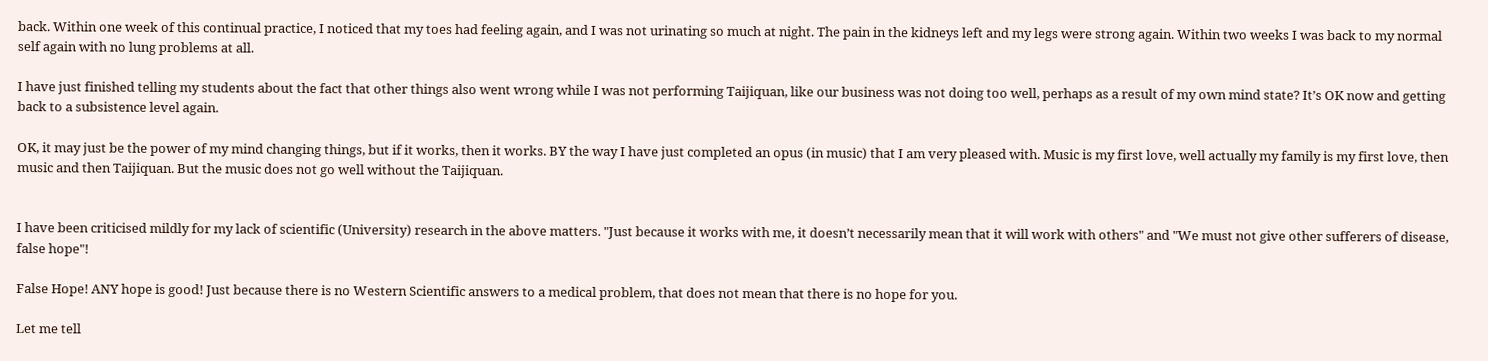back. Within one week of this continual practice, I noticed that my toes had feeling again, and I was not urinating so much at night. The pain in the kidneys left and my legs were strong again. Within two weeks I was back to my normal self again with no lung problems at all.

I have just finished telling my students about the fact that other things also went wrong while I was not performing Taijiquan, like our business was not doing too well, perhaps as a result of my own mind state? It’s OK now and getting back to a subsistence level again.

OK, it may just be the power of my mind changing things, but if it works, then it works. BY the way I have just completed an opus (in music) that I am very pleased with. Music is my first love, well actually my family is my first love, then music and then Taijiquan. But the music does not go well without the Taijiquan.


I have been criticised mildly for my lack of scientific (University) research in the above matters. "Just because it works with me, it doesn’t necessarily mean that it will work with others" and "We must not give other sufferers of disease, false hope"!

False Hope! ANY hope is good! Just because there is no Western Scientific answers to a medical problem, that does not mean that there is no hope for you.

Let me tell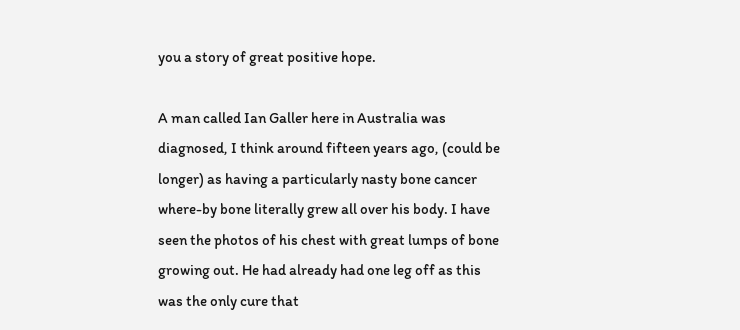you a story of great positive hope.

A man called Ian Galler here in Australia was diagnosed, I think around fifteen years ago, (could be longer) as having a particularly nasty bone cancer where-by bone literally grew all over his body. I have seen the photos of his chest with great lumps of bone growing out. He had already had one leg off as this was the only cure that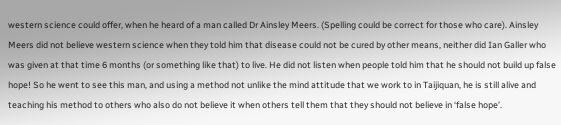western science could offer, when he heard of a man called Dr Ainsley Meers. (Spelling could be correct for those who care). Ainsley Meers did not believe western science when they told him that disease could not be cured by other means, neither did Ian Galler who was given at that time 6 months (or something like that) to live. He did not listen when people told him that he should not build up false hope! So he went to see this man, and using a method not unlike the mind attitude that we work to in Taijiquan, he is still alive and teaching his method to others who also do not believe it when others tell them that they should not believe in ‘false hope’.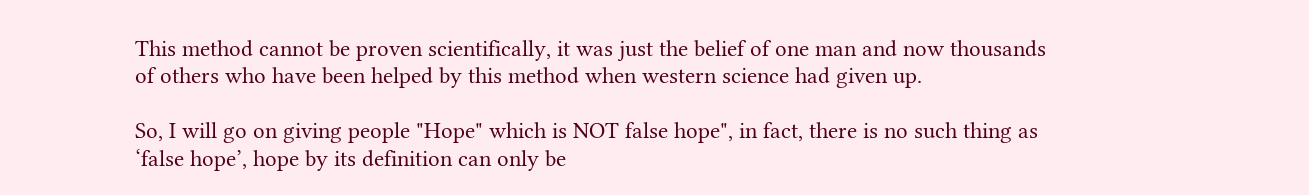This method cannot be proven scientifically, it was just the belief of one man and now thousands of others who have been helped by this method when western science had given up.

So, I will go on giving people "Hope" which is NOT false hope", in fact, there is no such thing as ‘false hope’, hope by its definition can only be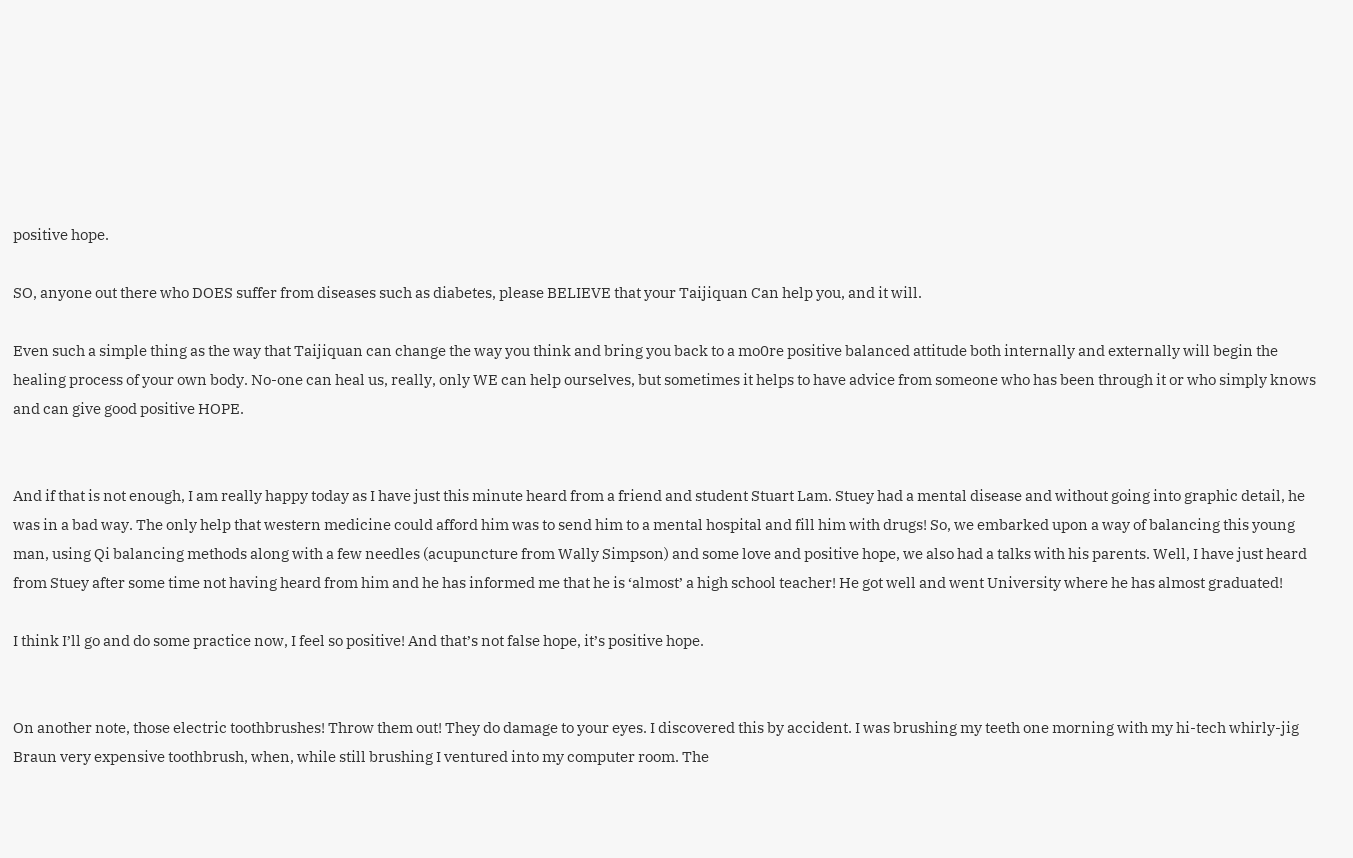positive hope.

SO, anyone out there who DOES suffer from diseases such as diabetes, please BELIEVE that your Taijiquan Can help you, and it will.

Even such a simple thing as the way that Taijiquan can change the way you think and bring you back to a mo0re positive balanced attitude both internally and externally will begin the healing process of your own body. No-one can heal us, really, only WE can help ourselves, but sometimes it helps to have advice from someone who has been through it or who simply knows and can give good positive HOPE.


And if that is not enough, I am really happy today as I have just this minute heard from a friend and student Stuart Lam. Stuey had a mental disease and without going into graphic detail, he was in a bad way. The only help that western medicine could afford him was to send him to a mental hospital and fill him with drugs! So, we embarked upon a way of balancing this young man, using Qi balancing methods along with a few needles (acupuncture from Wally Simpson) and some love and positive hope, we also had a talks with his parents. Well, I have just heard from Stuey after some time not having heard from him and he has informed me that he is ‘almost’ a high school teacher! He got well and went University where he has almost graduated!

I think I’ll go and do some practice now, I feel so positive! And that’s not false hope, it’s positive hope.


On another note, those electric toothbrushes! Throw them out! They do damage to your eyes. I discovered this by accident. I was brushing my teeth one morning with my hi-tech whirly-jig Braun very expensive toothbrush, when, while still brushing I ventured into my computer room. The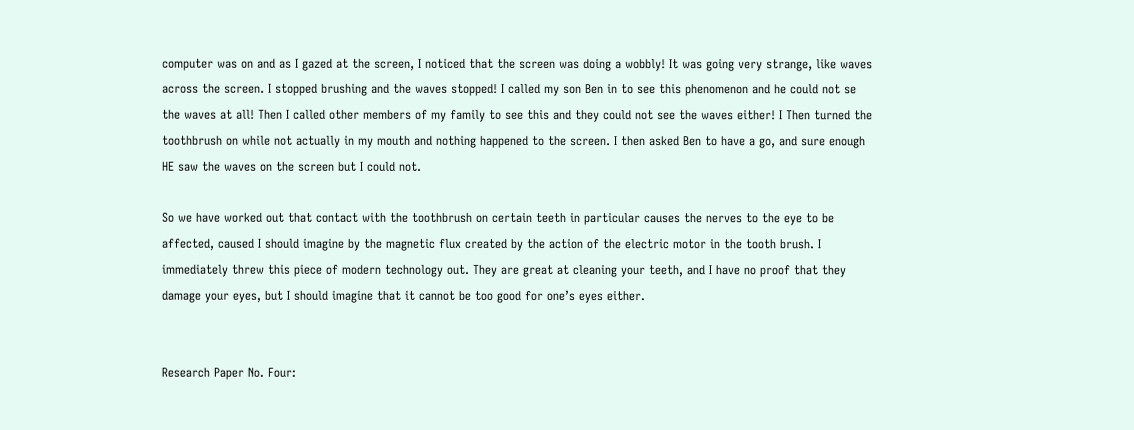computer was on and as I gazed at the screen, I noticed that the screen was doing a wobbly! It was going very strange, like waves across the screen. I stopped brushing and the waves stopped! I called my son Ben in to see this phenomenon and he could not se the waves at all! Then I called other members of my family to see this and they could not see the waves either! I Then turned the toothbrush on while not actually in my mouth and nothing happened to the screen. I then asked Ben to have a go, and sure enough HE saw the waves on the screen but I could not.

So we have worked out that contact with the toothbrush on certain teeth in particular causes the nerves to the eye to be affected, caused I should imagine by the magnetic flux created by the action of the electric motor in the tooth brush. I immediately threw this piece of modern technology out. They are great at cleaning your teeth, and I have no proof that they damage your eyes, but I should imagine that it cannot be too good for one’s eyes either.


Research Paper No. Four: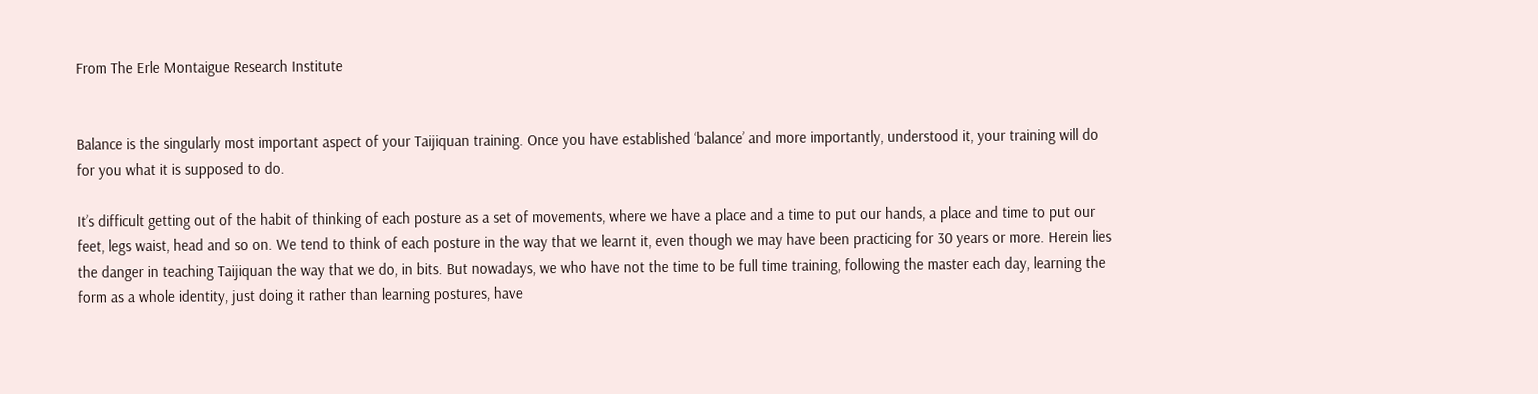From The Erle Montaigue Research Institute


Balance is the singularly most important aspect of your Taijiquan training. Once you have established ‘balance’ and more importantly, understood it, your training will do for you what it is supposed to do.

It’s difficult getting out of the habit of thinking of each posture as a set of movements, where we have a place and a time to put our hands, a place and time to put our feet, legs waist, head and so on. We tend to think of each posture in the way that we learnt it, even though we may have been practicing for 30 years or more. Herein lies the danger in teaching Taijiquan the way that we do, in bits. But nowadays, we who have not the time to be full time training, following the master each day, learning the form as a whole identity, just doing it rather than learning postures, have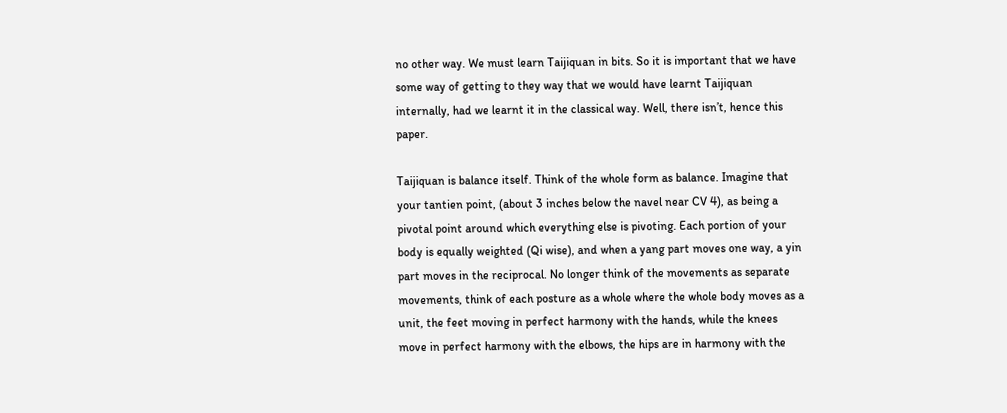no other way. We must learn Taijiquan in bits. So it is important that we have some way of getting to they way that we would have learnt Taijiquan internally, had we learnt it in the classical way. Well, there isn’t, hence this paper.

Taijiquan is balance itself. Think of the whole form as balance. Imagine that your tantien point, (about 3 inches below the navel near CV 4), as being a pivotal point around which everything else is pivoting. Each portion of your body is equally weighted (Qi wise), and when a yang part moves one way, a yin part moves in the reciprocal. No longer think of the movements as separate movements, think of each posture as a whole where the whole body moves as a unit, the feet moving in perfect harmony with the hands, while the knees move in perfect harmony with the elbows, the hips are in harmony with the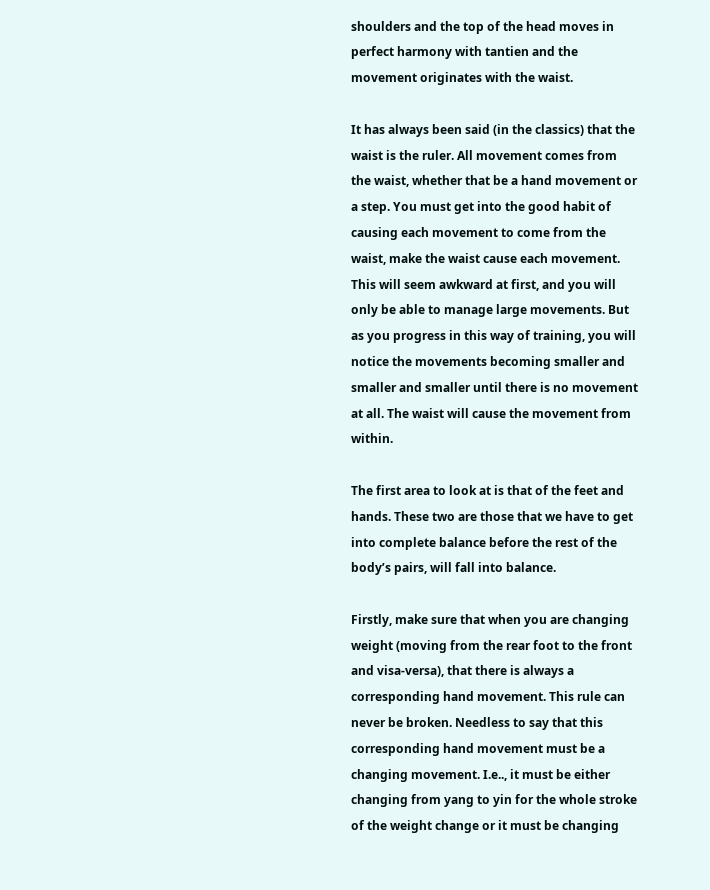shoulders and the top of the head moves in perfect harmony with tantien and the movement originates with the waist.

It has always been said (in the classics) that the waist is the ruler. All movement comes from the waist, whether that be a hand movement or a step. You must get into the good habit of causing each movement to come from the waist, make the waist cause each movement. This will seem awkward at first, and you will only be able to manage large movements. But as you progress in this way of training, you will notice the movements becoming smaller and smaller and smaller until there is no movement at all. The waist will cause the movement from within.

The first area to look at is that of the feet and hands. These two are those that we have to get into complete balance before the rest of the body’s pairs, will fall into balance.

Firstly, make sure that when you are changing weight (moving from the rear foot to the front and visa-versa), that there is always a corresponding hand movement. This rule can never be broken. Needless to say that this corresponding hand movement must be a changing movement. I.e.., it must be either changing from yang to yin for the whole stroke of the weight change or it must be changing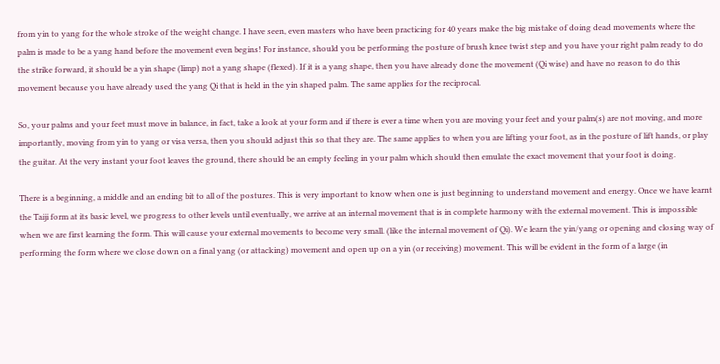from yin to yang for the whole stroke of the weight change. I have seen, even masters who have been practicing for 40 years make the big mistake of doing dead movements where the palm is made to be a yang hand before the movement even begins! For instance, should you be performing the posture of brush knee twist step and you have your right palm ready to do the strike forward, it should be a yin shape (limp) not a yang shape (flexed). If it is a yang shape, then you have already done the movement (Qi wise) and have no reason to do this movement because you have already used the yang Qi that is held in the yin shaped palm. The same applies for the reciprocal.

So, your palms and your feet must move in balance, in fact, take a look at your form and if there is ever a time when you are moving your feet and your palm(s) are not moving, and more importantly, moving from yin to yang or visa versa, then you should adjust this so that they are. The same applies to when you are lifting your foot, as in the posture of lift hands, or play the guitar. At the very instant your foot leaves the ground, there should be an empty feeling in your palm which should then emulate the exact movement that your foot is doing.

There is a beginning, a middle and an ending bit to all of the postures. This is very important to know when one is just beginning to understand movement and energy. Once we have learnt the Taiji form at its basic level, we progress to other levels until eventually, we arrive at an internal movement that is in complete harmony with the external movement. This is impossible when we are first learning the form. This will cause your external movements to become very small. (like the internal movement of Qi). We learn the yin/yang or opening and closing way of performing the form where we close down on a final yang (or attacking) movement and open up on a yin (or receiving) movement. This will be evident in the form of a large (in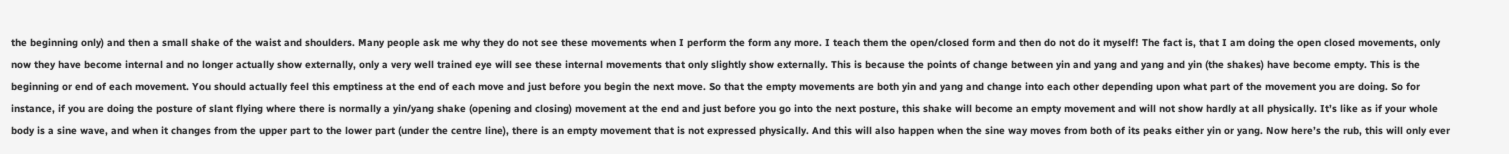the beginning only) and then a small shake of the waist and shoulders. Many people ask me why they do not see these movements when I perform the form any more. I teach them the open/closed form and then do not do it myself! The fact is, that I am doing the open closed movements, only now they have become internal and no longer actually show externally, only a very well trained eye will see these internal movements that only slightly show externally. This is because the points of change between yin and yang and yang and yin (the shakes) have become empty. This is the beginning or end of each movement. You should actually feel this emptiness at the end of each move and just before you begin the next move. So that the empty movements are both yin and yang and change into each other depending upon what part of the movement you are doing. So for instance, if you are doing the posture of slant flying where there is normally a yin/yang shake (opening and closing) movement at the end and just before you go into the next posture, this shake will become an empty movement and will not show hardly at all physically. It’s like as if your whole body is a sine wave, and when it changes from the upper part to the lower part (under the centre line), there is an empty movement that is not expressed physically. And this will also happen when the sine way moves from both of its peaks either yin or yang. Now here’s the rub, this will only ever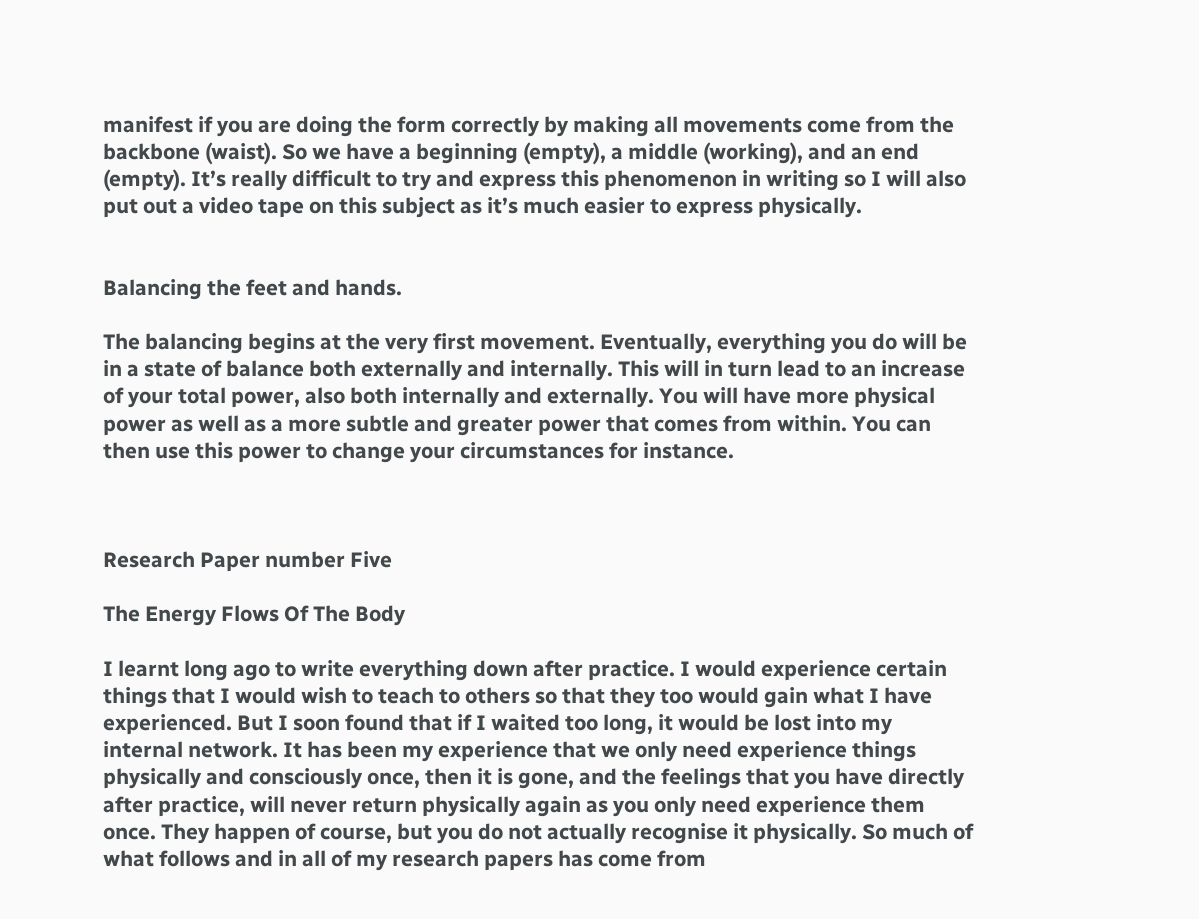manifest if you are doing the form correctly by making all movements come from the backbone (waist). So we have a beginning (empty), a middle (working), and an end (empty). It’s really difficult to try and express this phenomenon in writing so I will also put out a video tape on this subject as it’s much easier to express physically.


Balancing the feet and hands.

The balancing begins at the very first movement. Eventually, everything you do will be in a state of balance both externally and internally. This will in turn lead to an increase of your total power, also both internally and externally. You will have more physical power as well as a more subtle and greater power that comes from within. You can then use this power to change your circumstances for instance.



Research Paper number Five

The Energy Flows Of The Body

I learnt long ago to write everything down after practice. I would experience certain things that I would wish to teach to others so that they too would gain what I have experienced. But I soon found that if I waited too long, it would be lost into my internal network. It has been my experience that we only need experience things physically and consciously once, then it is gone, and the feelings that you have directly after practice, will never return physically again as you only need experience them once. They happen of course, but you do not actually recognise it physically. So much of what follows and in all of my research papers has come from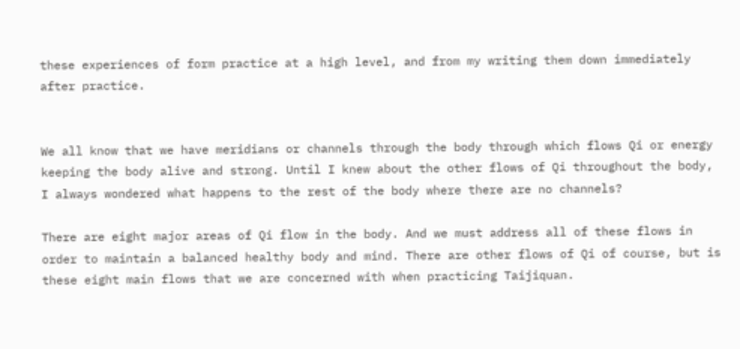these experiences of form practice at a high level, and from my writing them down immediately after practice.


We all know that we have meridians or channels through the body through which flows Qi or energy keeping the body alive and strong. Until I knew about the other flows of Qi throughout the body, I always wondered what happens to the rest of the body where there are no channels?

There are eight major areas of Qi flow in the body. And we must address all of these flows in order to maintain a balanced healthy body and mind. There are other flows of Qi of course, but is these eight main flows that we are concerned with when practicing Taijiquan.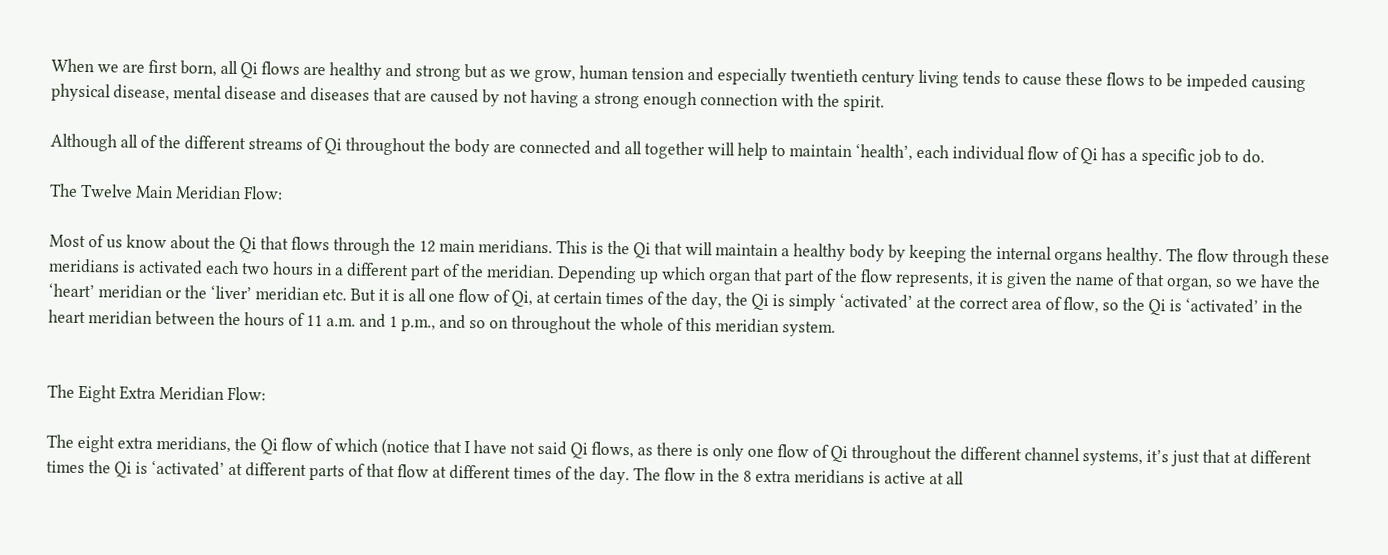When we are first born, all Qi flows are healthy and strong but as we grow, human tension and especially twentieth century living tends to cause these flows to be impeded causing physical disease, mental disease and diseases that are caused by not having a strong enough connection with the spirit.

Although all of the different streams of Qi throughout the body are connected and all together will help to maintain ‘health’, each individual flow of Qi has a specific job to do.

The Twelve Main Meridian Flow:

Most of us know about the Qi that flows through the 12 main meridians. This is the Qi that will maintain a healthy body by keeping the internal organs healthy. The flow through these meridians is activated each two hours in a different part of the meridian. Depending up which organ that part of the flow represents, it is given the name of that organ, so we have the ‘heart’ meridian or the ‘liver’ meridian etc. But it is all one flow of Qi, at certain times of the day, the Qi is simply ‘activated’ at the correct area of flow, so the Qi is ‘activated’ in the heart meridian between the hours of 11 a.m. and 1 p.m., and so on throughout the whole of this meridian system.


The Eight Extra Meridian Flow:

The eight extra meridians, the Qi flow of which (notice that I have not said Qi flows, as there is only one flow of Qi throughout the different channel systems, it’s just that at different times the Qi is ‘activated’ at different parts of that flow at different times of the day. The flow in the 8 extra meridians is active at all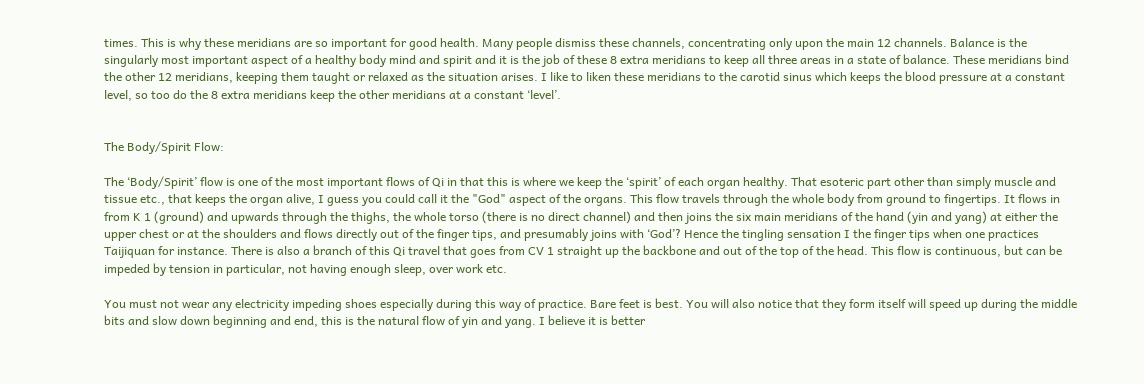times. This is why these meridians are so important for good health. Many people dismiss these channels, concentrating only upon the main 12 channels. Balance is the singularly most important aspect of a healthy body mind and spirit and it is the job of these 8 extra meridians to keep all three areas in a state of balance. These meridians bind the other 12 meridians, keeping them taught or relaxed as the situation arises. I like to liken these meridians to the carotid sinus which keeps the blood pressure at a constant level, so too do the 8 extra meridians keep the other meridians at a constant ‘level’.


The Body/Spirit Flow:

The ‘Body/Spirit’ flow is one of the most important flows of Qi in that this is where we keep the ‘spirit’ of each organ healthy. That esoteric part other than simply muscle and tissue etc., that keeps the organ alive, I guess you could call it the "God" aspect of the organs. This flow travels through the whole body from ground to fingertips. It flows in from K 1 (ground) and upwards through the thighs, the whole torso (there is no direct channel) and then joins the six main meridians of the hand (yin and yang) at either the upper chest or at the shoulders and flows directly out of the finger tips, and presumably joins with ‘God’? Hence the tingling sensation I the finger tips when one practices Taijiquan for instance. There is also a branch of this Qi travel that goes from CV 1 straight up the backbone and out of the top of the head. This flow is continuous, but can be impeded by tension in particular, not having enough sleep, over work etc.

You must not wear any electricity impeding shoes especially during this way of practice. Bare feet is best. You will also notice that they form itself will speed up during the middle bits and slow down beginning and end, this is the natural flow of yin and yang. I believe it is better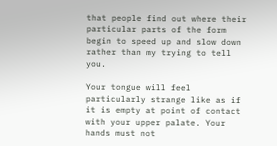that people find out where their particular parts of the form begin to speed up and slow down rather than my trying to tell you.

Your tongue will feel particularly strange like as if it is empty at point of contact with your upper palate. Your hands must not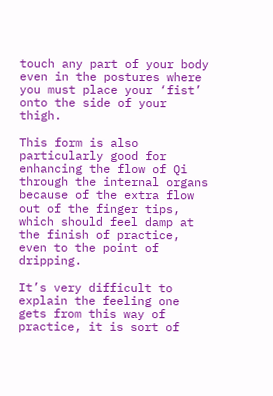touch any part of your body even in the postures where you must place your ‘fist’ onto the side of your thigh.

This form is also particularly good for enhancing the flow of Qi through the internal organs because of the extra flow out of the finger tips, which should feel damp at the finish of practice, even to the point of dripping.

It’s very difficult to explain the feeling one gets from this way of practice, it is sort of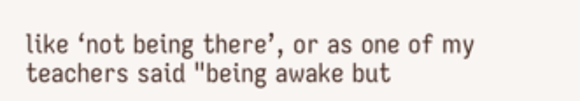like ‘not being there’, or as one of my teachers said "being awake but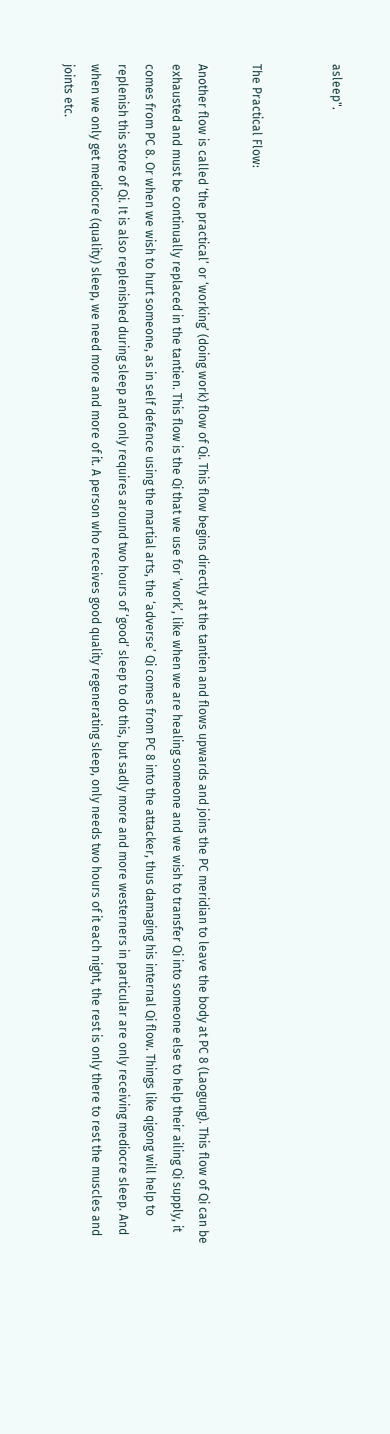asleep".


The Practical Flow:

Another flow is called ‘the practical’ or ‘working’ (doing work) flow of Qi. This flow begins directly at the tantien and flows upwards and joins the PC meridian to leave the body at PC 8 (Laogung). This flow of Qi can be exhausted and must be continually replaced in the tantien. This flow is the Qi that we use for ‘work’, like when we are healing someone and we wish to transfer Qi into someone else to help their ailing Qi supply, it comes from PC 8. Or when we wish to hurt someone, as in self defence using the martial arts, the ‘adverse’ Qi comes from PC 8 into the attacker, thus damaging his internal Qi flow. Things like qigong will help to replenish this store of Qi. It is also replenished during sleep and only requires around two hours of ‘good’ sleep to do this, but sadly more and more westerners in particular are only receiving mediocre sleep. And when we only get mediocre (quality) sleep, we need more and more of it. A person who receives good quality regenerating sleep, only needs two hours of it each night, the rest is only there to rest the muscles and joints etc.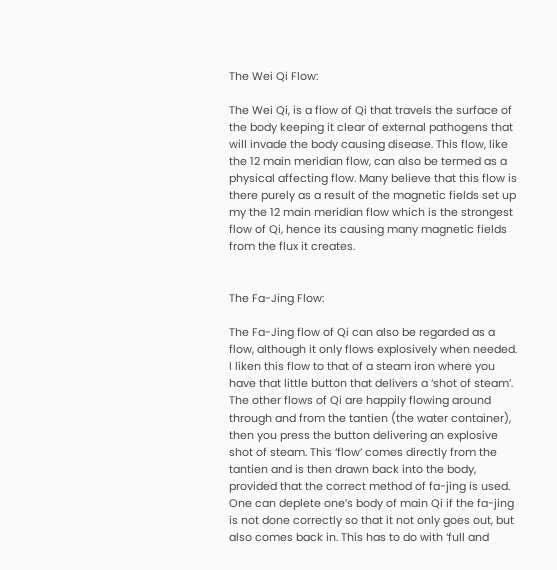The Wei Qi Flow:

The Wei Qi, is a flow of Qi that travels the surface of the body keeping it clear of external pathogens that will invade the body causing disease. This flow, like the 12 main meridian flow, can also be termed as a physical affecting flow. Many believe that this flow is there purely as a result of the magnetic fields set up my the 12 main meridian flow which is the strongest flow of Qi, hence its causing many magnetic fields from the flux it creates.


The Fa-Jing Flow:

The Fa-Jing flow of Qi can also be regarded as a flow, although it only flows explosively when needed. I liken this flow to that of a steam iron where you have that little button that delivers a ‘shot of steam’. The other flows of Qi are happily flowing around through and from the tantien (the water container), then you press the button delivering an explosive shot of steam. This ‘flow’ comes directly from the tantien and is then drawn back into the body, provided that the correct method of fa-jing is used. One can deplete one’s body of main Qi if the fa-jing is not done correctly so that it not only goes out, but also comes back in. This has to do with ‘full and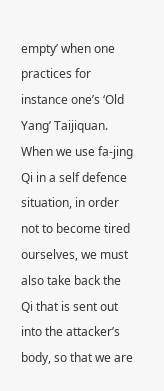empty’ when one practices for instance one’s ‘Old Yang’ Taijiquan. When we use fa-jing Qi in a self defence situation, in order not to become tired ourselves, we must also take back the Qi that is sent out into the attacker’s body, so that we are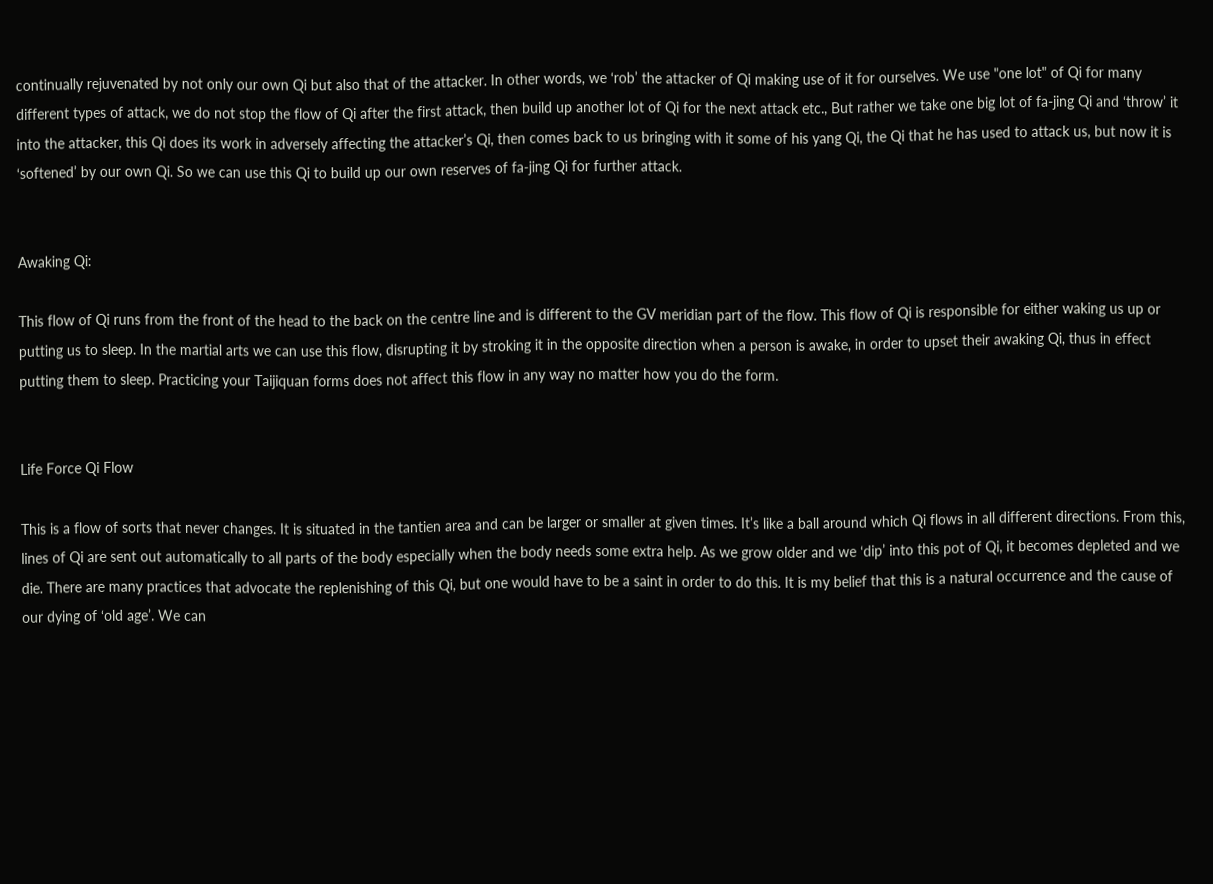continually rejuvenated by not only our own Qi but also that of the attacker. In other words, we ‘rob’ the attacker of Qi making use of it for ourselves. We use "one lot" of Qi for many different types of attack, we do not stop the flow of Qi after the first attack, then build up another lot of Qi for the next attack etc., But rather we take one big lot of fa-jing Qi and ‘throw’ it into the attacker, this Qi does its work in adversely affecting the attacker’s Qi, then comes back to us bringing with it some of his yang Qi, the Qi that he has used to attack us, but now it is ‘softened’ by our own Qi. So we can use this Qi to build up our own reserves of fa-jing Qi for further attack.


Awaking Qi:

This flow of Qi runs from the front of the head to the back on the centre line and is different to the GV meridian part of the flow. This flow of Qi is responsible for either waking us up or putting us to sleep. In the martial arts we can use this flow, disrupting it by stroking it in the opposite direction when a person is awake, in order to upset their awaking Qi, thus in effect putting them to sleep. Practicing your Taijiquan forms does not affect this flow in any way no matter how you do the form.


Life Force Qi Flow

This is a flow of sorts that never changes. It is situated in the tantien area and can be larger or smaller at given times. It’s like a ball around which Qi flows in all different directions. From this, lines of Qi are sent out automatically to all parts of the body especially when the body needs some extra help. As we grow older and we ‘dip’ into this pot of Qi, it becomes depleted and we die. There are many practices that advocate the replenishing of this Qi, but one would have to be a saint in order to do this. It is my belief that this is a natural occurrence and the cause of our dying of ‘old age’. We can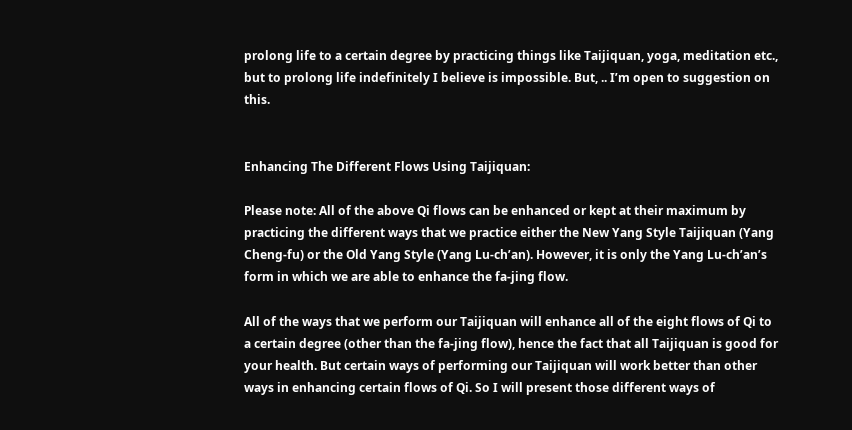prolong life to a certain degree by practicing things like Taijiquan, yoga, meditation etc., but to prolong life indefinitely I believe is impossible. But, .. I’m open to suggestion on this.


Enhancing The Different Flows Using Taijiquan:

Please note: All of the above Qi flows can be enhanced or kept at their maximum by practicing the different ways that we practice either the New Yang Style Taijiquan (Yang Cheng-fu) or the Old Yang Style (Yang Lu-ch’an). However, it is only the Yang Lu-ch’an’s form in which we are able to enhance the fa-jing flow.

All of the ways that we perform our Taijiquan will enhance all of the eight flows of Qi to a certain degree (other than the fa-jing flow), hence the fact that all Taijiquan is good for your health. But certain ways of performing our Taijiquan will work better than other ways in enhancing certain flows of Qi. So I will present those different ways of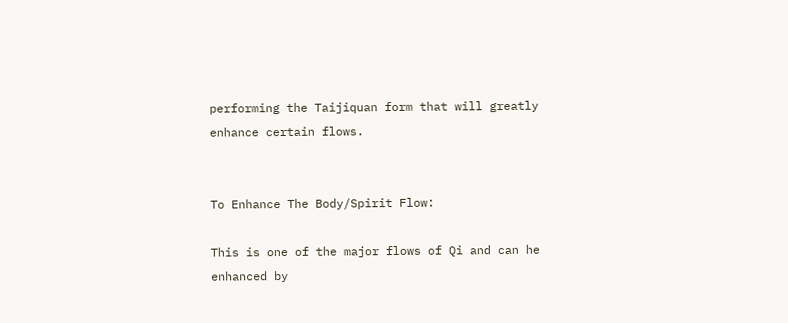performing the Taijiquan form that will greatly enhance certain flows.


To Enhance The Body/Spirit Flow:

This is one of the major flows of Qi and can he enhanced by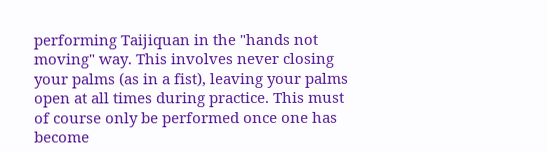performing Taijiquan in the "hands not moving" way. This involves never closing your palms (as in a fist), leaving your palms open at all times during practice. This must of course only be performed once one has become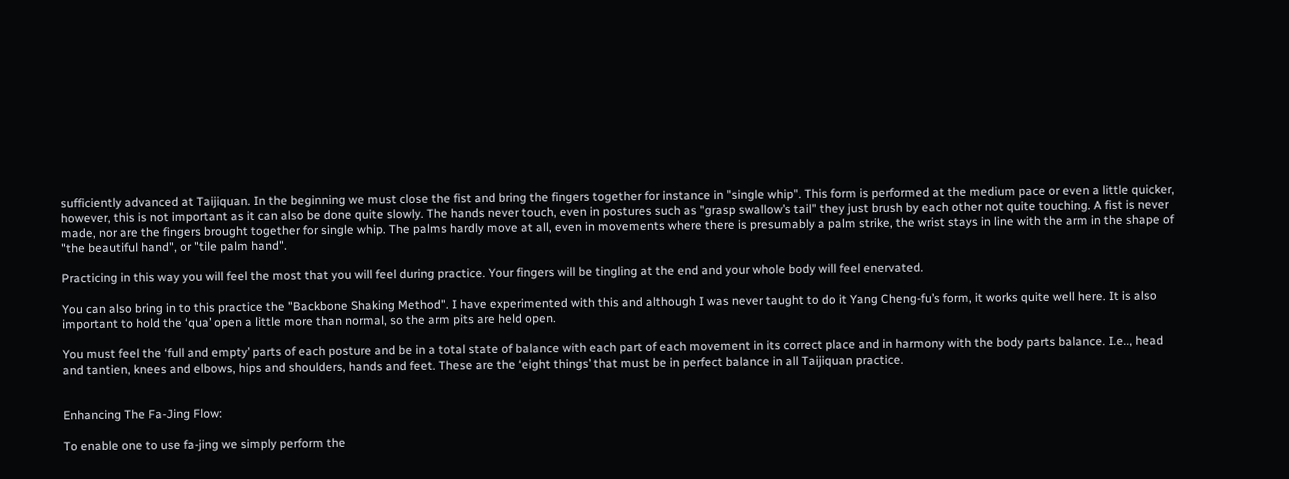sufficiently advanced at Taijiquan. In the beginning we must close the fist and bring the fingers together for instance in "single whip". This form is performed at the medium pace or even a little quicker, however, this is not important as it can also be done quite slowly. The hands never touch, even in postures such as "grasp swallow’s tail" they just brush by each other not quite touching. A fist is never made, nor are the fingers brought together for single whip. The palms hardly move at all, even in movements where there is presumably a palm strike, the wrist stays in line with the arm in the shape of "the beautiful hand", or "tile palm hand".

Practicing in this way you will feel the most that you will feel during practice. Your fingers will be tingling at the end and your whole body will feel enervated.

You can also bring in to this practice the "Backbone Shaking Method". I have experimented with this and although I was never taught to do it Yang Cheng-fu’s form, it works quite well here. It is also important to hold the ‘qua’ open a little more than normal, so the arm pits are held open.

You must feel the ‘full and empty’ parts of each posture and be in a total state of balance with each part of each movement in its correct place and in harmony with the body parts balance. I.e.., head and tantien, knees and elbows, hips and shoulders, hands and feet. These are the ‘eight things’ that must be in perfect balance in all Taijiquan practice.


Enhancing The Fa-Jing Flow:

To enable one to use fa-jing we simply perform the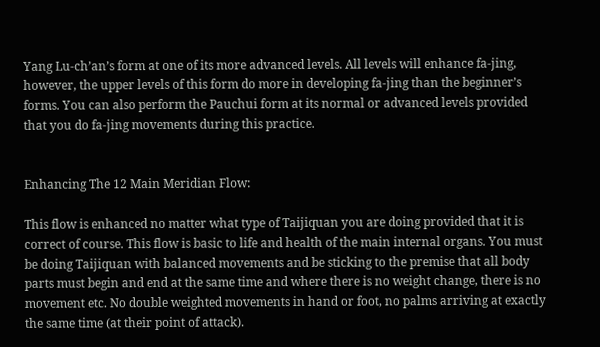Yang Lu-ch’an’s form at one of its more advanced levels. All levels will enhance fa-jing, however, the upper levels of this form do more in developing fa-jing than the beginner’s forms. You can also perform the Pauchui form at its normal or advanced levels provided that you do fa-jing movements during this practice.


Enhancing The 12 Main Meridian Flow:

This flow is enhanced no matter what type of Taijiquan you are doing provided that it is correct of course. This flow is basic to life and health of the main internal organs. You must be doing Taijiquan with balanced movements and be sticking to the premise that all body parts must begin and end at the same time and where there is no weight change, there is no movement etc. No double weighted movements in hand or foot, no palms arriving at exactly the same time (at their point of attack).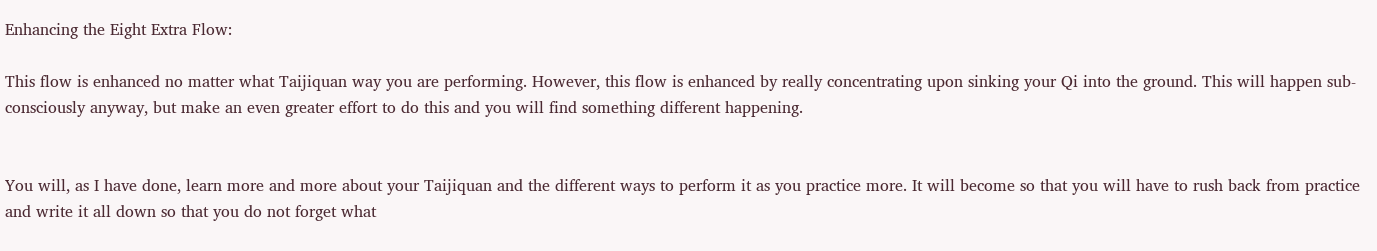Enhancing the Eight Extra Flow:

This flow is enhanced no matter what Taijiquan way you are performing. However, this flow is enhanced by really concentrating upon sinking your Qi into the ground. This will happen sub-consciously anyway, but make an even greater effort to do this and you will find something different happening.


You will, as I have done, learn more and more about your Taijiquan and the different ways to perform it as you practice more. It will become so that you will have to rush back from practice and write it all down so that you do not forget what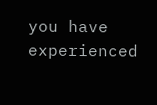you have experienced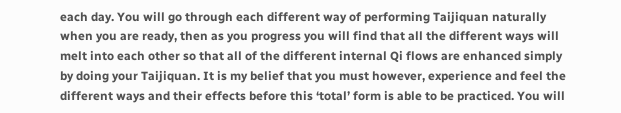each day. You will go through each different way of performing Taijiquan naturally when you are ready, then as you progress you will find that all the different ways will melt into each other so that all of the different internal Qi flows are enhanced simply by doing your Taijiquan. It is my belief that you must however, experience and feel the different ways and their effects before this ‘total’ form is able to be practiced. You will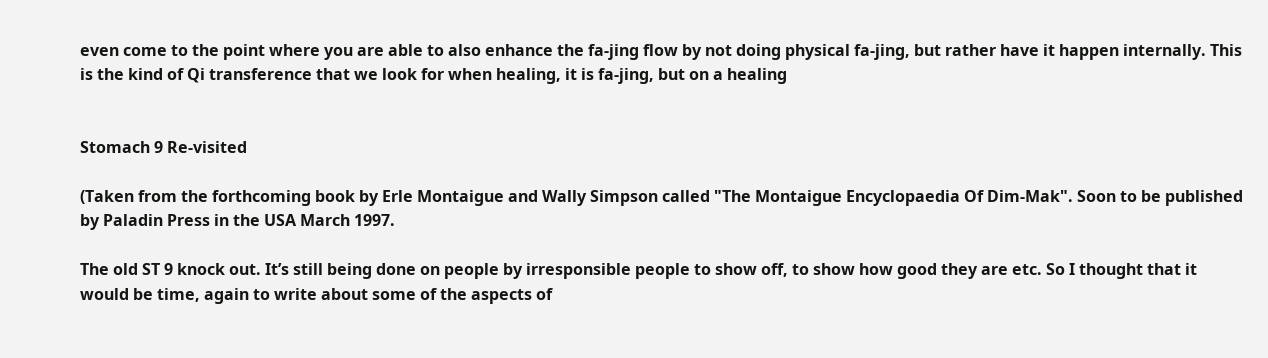even come to the point where you are able to also enhance the fa-jing flow by not doing physical fa-jing, but rather have it happen internally. This is the kind of Qi transference that we look for when healing, it is fa-jing, but on a healing


Stomach 9 Re-visited

(Taken from the forthcoming book by Erle Montaigue and Wally Simpson called "The Montaigue Encyclopaedia Of Dim-Mak". Soon to be published by Paladin Press in the USA March 1997.

The old ST 9 knock out. It’s still being done on people by irresponsible people to show off, to show how good they are etc. So I thought that it would be time, again to write about some of the aspects of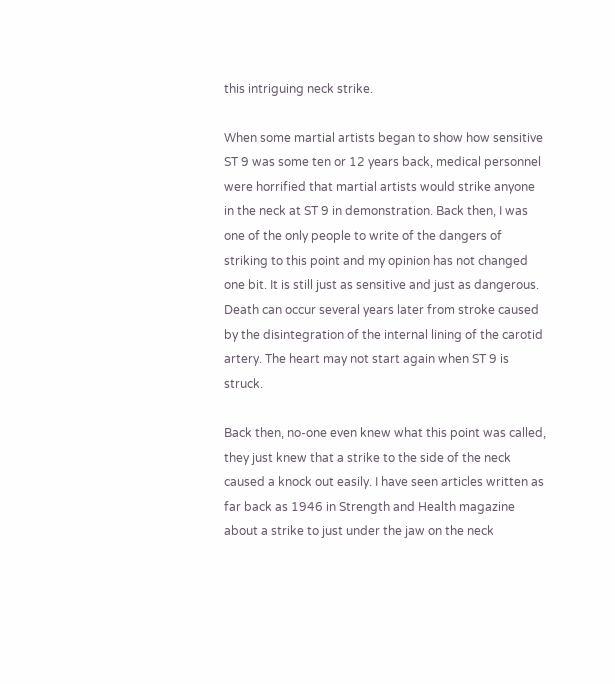this intriguing neck strike.

When some martial artists began to show how sensitive ST 9 was some ten or 12 years back, medical personnel were horrified that martial artists would strike anyone in the neck at ST 9 in demonstration. Back then, I was one of the only people to write of the dangers of striking to this point and my opinion has not changed one bit. It is still just as sensitive and just as dangerous. Death can occur several years later from stroke caused by the disintegration of the internal lining of the carotid artery. The heart may not start again when ST 9 is struck.

Back then, no-one even knew what this point was called, they just knew that a strike to the side of the neck caused a knock out easily. I have seen articles written as far back as 1946 in Strength and Health magazine about a strike to just under the jaw on the neck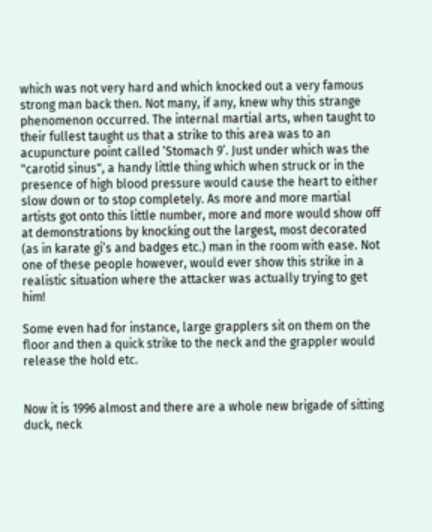which was not very hard and which knocked out a very famous strong man back then. Not many, if any, knew why this strange phenomenon occurred. The internal martial arts, when taught to their fullest taught us that a strike to this area was to an acupuncture point called ‘Stomach 9’. Just under which was the "carotid sinus", a handy little thing which when struck or in the presence of high blood pressure would cause the heart to either slow down or to stop completely. As more and more martial artists got onto this little number, more and more would show off at demonstrations by knocking out the largest, most decorated (as in karate gi’s and badges etc.) man in the room with ease. Not one of these people however, would ever show this strike in a realistic situation where the attacker was actually trying to get him!

Some even had for instance, large grapplers sit on them on the floor and then a quick strike to the neck and the grappler would release the hold etc.


Now it is 1996 almost and there are a whole new brigade of sitting duck, neck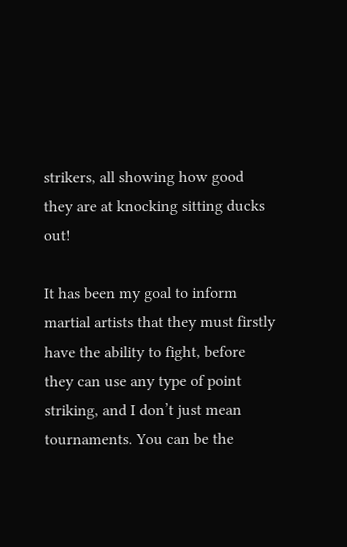strikers, all showing how good they are at knocking sitting ducks out!

It has been my goal to inform martial artists that they must firstly have the ability to fight, before they can use any type of point striking, and I don’t just mean tournaments. You can be the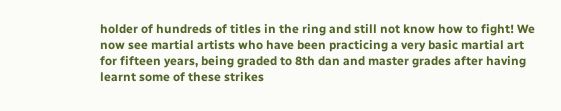holder of hundreds of titles in the ring and still not know how to fight! We now see martial artists who have been practicing a very basic martial art for fifteen years, being graded to 8th dan and master grades after having learnt some of these strikes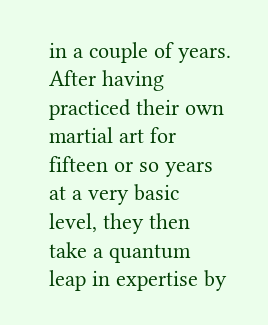in a couple of years. After having practiced their own martial art for fifteen or so years at a very basic level, they then take a quantum leap in expertise by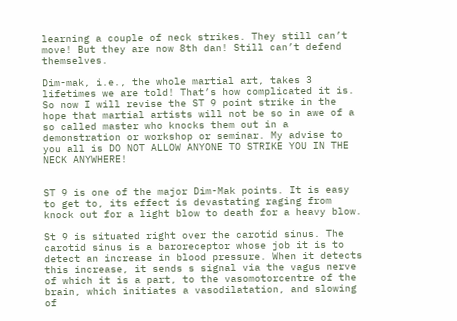learning a couple of neck strikes. They still can’t move! But they are now 8th dan! Still can’t defend themselves.

Dim-mak, i.e., the whole martial art, takes 3 lifetimes we are told! That’s how complicated it is. So now I will revise the ST 9 point strike in the hope that martial artists will not be so in awe of a so called master who knocks them out in a demonstration or workshop or seminar. My advise to you all is DO NOT ALLOW ANYONE TO STRIKE YOU IN THE NECK ANYWHERE!


ST 9 is one of the major Dim-Mak points. It is easy to get to, its effect is devastating raging from knock out for a light blow to death for a heavy blow.

St 9 is situated right over the carotid sinus. The carotid sinus is a baroreceptor whose job it is to detect an increase in blood pressure. When it detects this increase, it sends s signal via the vagus nerve of which it is a part, to the vasomotorcentre of the brain, which initiates a vasodilatation, and slowing of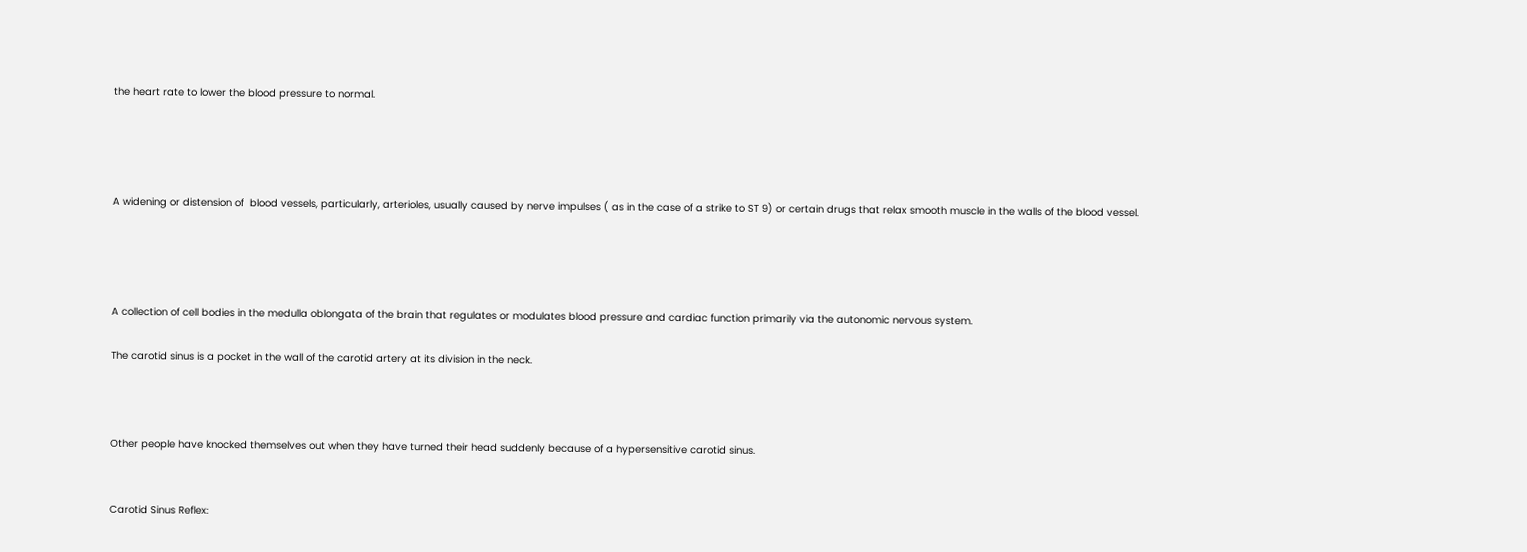the heart rate to lower the blood pressure to normal.




A widening or distension of  blood vessels, particularly, arterioles, usually caused by nerve impulses ( as in the case of a strike to ST 9) or certain drugs that relax smooth muscle in the walls of the blood vessel.




A collection of cell bodies in the medulla oblongata of the brain that regulates or modulates blood pressure and cardiac function primarily via the autonomic nervous system.

The carotid sinus is a pocket in the wall of the carotid artery at its division in the neck.



Other people have knocked themselves out when they have turned their head suddenly because of a hypersensitive carotid sinus.


Carotid Sinus Reflex: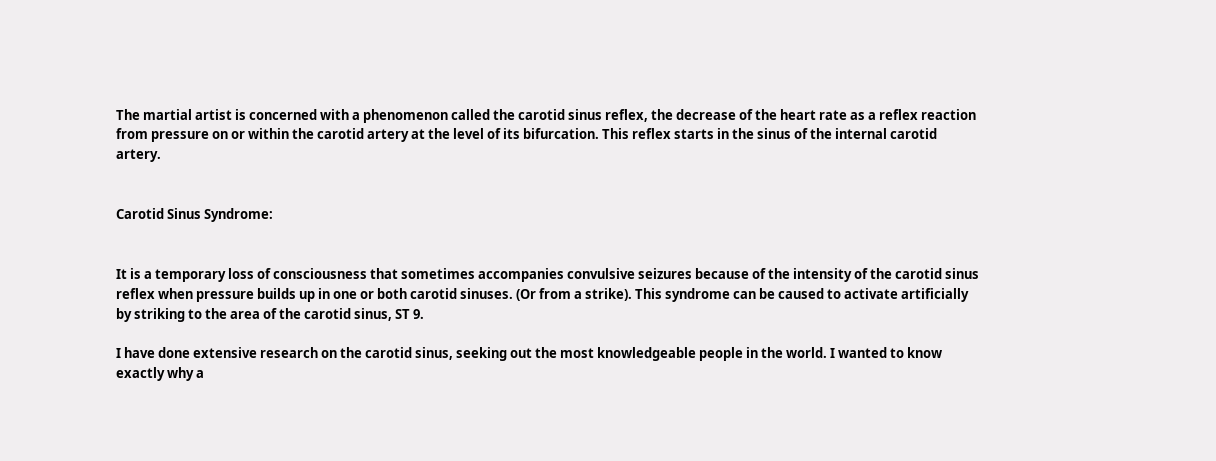The martial artist is concerned with a phenomenon called the carotid sinus reflex, the decrease of the heart rate as a reflex reaction from pressure on or within the carotid artery at the level of its bifurcation. This reflex starts in the sinus of the internal carotid artery.


Carotid Sinus Syndrome:


It is a temporary loss of consciousness that sometimes accompanies convulsive seizures because of the intensity of the carotid sinus reflex when pressure builds up in one or both carotid sinuses. (Or from a strike). This syndrome can be caused to activate artificially by striking to the area of the carotid sinus, ST 9.

I have done extensive research on the carotid sinus, seeking out the most knowledgeable people in the world. I wanted to know exactly why a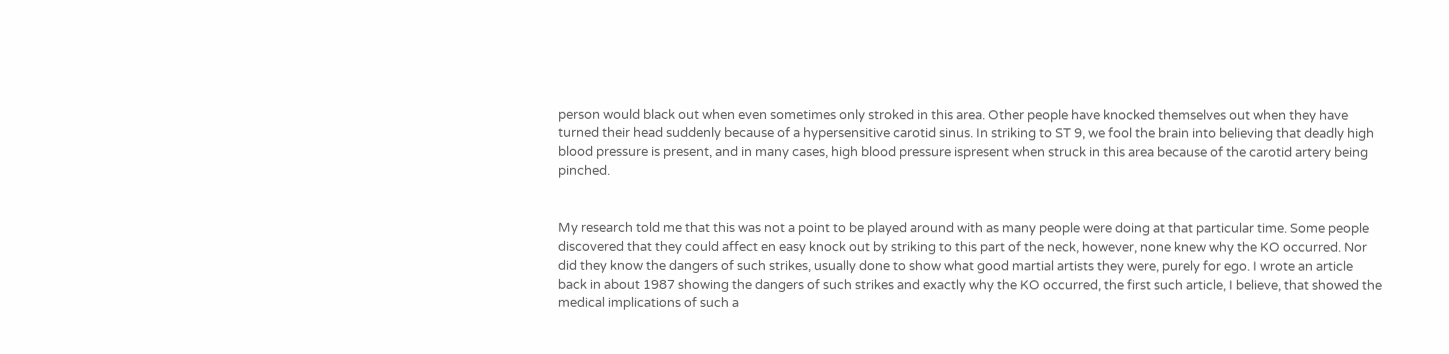person would black out when even sometimes only stroked in this area. Other people have knocked themselves out when they have turned their head suddenly because of a hypersensitive carotid sinus. In striking to ST 9, we fool the brain into believing that deadly high blood pressure is present, and in many cases, high blood pressure ispresent when struck in this area because of the carotid artery being pinched.


My research told me that this was not a point to be played around with as many people were doing at that particular time. Some people discovered that they could affect en easy knock out by striking to this part of the neck, however, none knew why the KO occurred. Nor did they know the dangers of such strikes, usually done to show what good martial artists they were, purely for ego. I wrote an article back in about 1987 showing the dangers of such strikes and exactly why the KO occurred, the first such article, I believe, that showed the medical implications of such a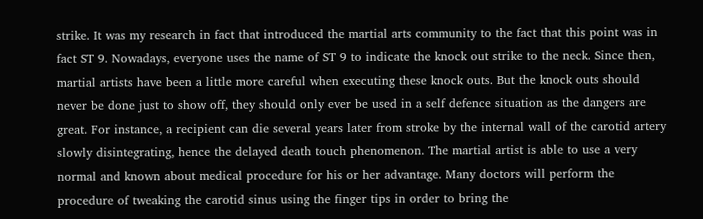strike. It was my research in fact that introduced the martial arts community to the fact that this point was in fact ST 9. Nowadays, everyone uses the name of ST 9 to indicate the knock out strike to the neck. Since then, martial artists have been a little more careful when executing these knock outs. But the knock outs should never be done just to show off, they should only ever be used in a self defence situation as the dangers are great. For instance, a recipient can die several years later from stroke by the internal wall of the carotid artery slowly disintegrating, hence the delayed death touch phenomenon. The martial artist is able to use a very normal and known about medical procedure for his or her advantage. Many doctors will perform the procedure of tweaking the carotid sinus using the finger tips in order to bring the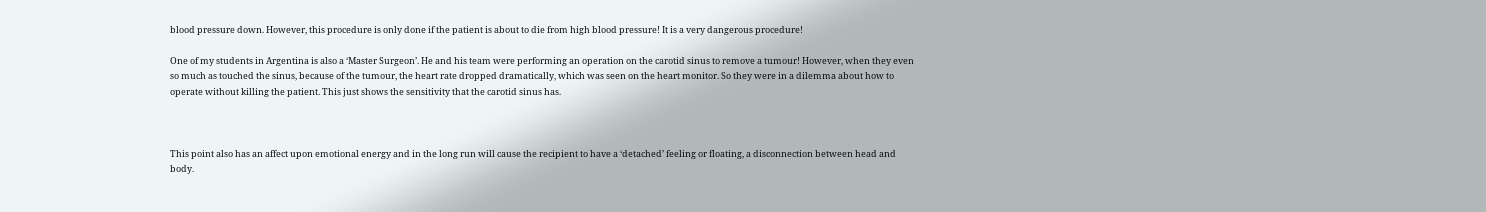blood pressure down. However, this procedure is only done if the patient is about to die from high blood pressure! It is a very dangerous procedure!

One of my students in Argentina is also a ‘Master Surgeon’. He and his team were performing an operation on the carotid sinus to remove a tumour! However, when they even so much as touched the sinus, because of the tumour, the heart rate dropped dramatically, which was seen on the heart monitor. So they were in a dilemma about how to operate without killing the patient. This just shows the sensitivity that the carotid sinus has.



This point also has an affect upon emotional energy and in the long run will cause the recipient to have a ‘detached’ feeling or floating, a disconnection between head and body.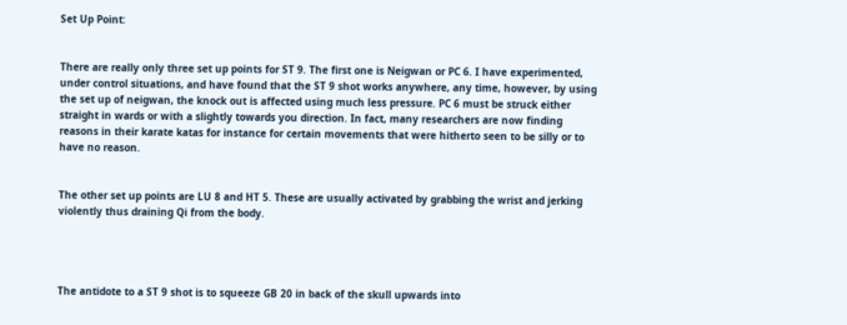Set Up Point:


There are really only three set up points for ST 9. The first one is Neigwan or PC 6. I have experimented, under control situations, and have found that the ST 9 shot works anywhere, any time, however, by using the set up of neigwan, the knock out is affected using much less pressure. PC 6 must be struck either straight in wards or with a slightly towards you direction. In fact, many researchers are now finding reasons in their karate katas for instance for certain movements that were hitherto seen to be silly or to have no reason.


The other set up points are LU 8 and HT 5. These are usually activated by grabbing the wrist and jerking violently thus draining Qi from the body.




The antidote to a ST 9 shot is to squeeze GB 20 in back of the skull upwards into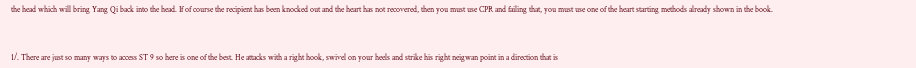the head which will bring Yang Qi back into the head. If of course the recipient has been knocked out and the heart has not recovered, then you must use CPR and failing that, you must use one of the heart starting methods already shown in the book.



1/. There are just so many ways to access ST 9 so here is one of the best. He attacks with a right hook, swivel on your heels and strike his right neigwan point in a direction that is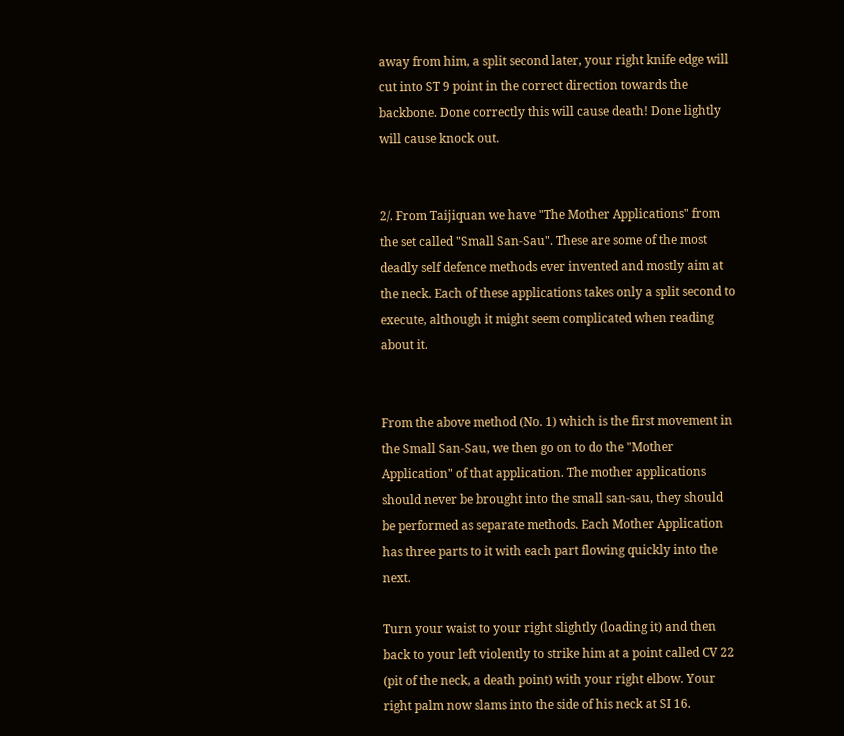away from him, a split second later, your right knife edge will cut into ST 9 point in the correct direction towards the backbone. Done correctly this will cause death! Done lightly will cause knock out.


2/. From Taijiquan we have "The Mother Applications" from the set called "Small San-Sau". These are some of the most deadly self defence methods ever invented and mostly aim at the neck. Each of these applications takes only a split second to execute, although it might seem complicated when reading about it.


From the above method (No. 1) which is the first movement in the Small San-Sau, we then go on to do the "Mother Application" of that application. The mother applications should never be brought into the small san-sau, they should be performed as separate methods. Each Mother Application has three parts to it with each part flowing quickly into the next.

Turn your waist to your right slightly (loading it) and then back to your left violently to strike him at a point called CV 22 (pit of the neck, a death point) with your right elbow. Your right palm now slams into the side of his neck at SI 16.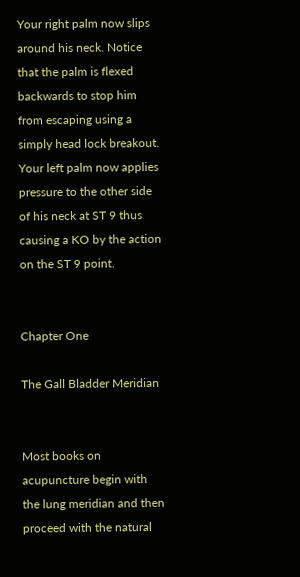Your right palm now slips around his neck. Notice that the palm is flexed backwards to stop him from escaping using a simply head lock breakout. Your left palm now applies pressure to the other side of his neck at ST 9 thus causing a KO by the action on the ST 9 point.


Chapter One

The Gall Bladder Meridian


Most books on acupuncture begin with the lung meridian and then proceed with the natural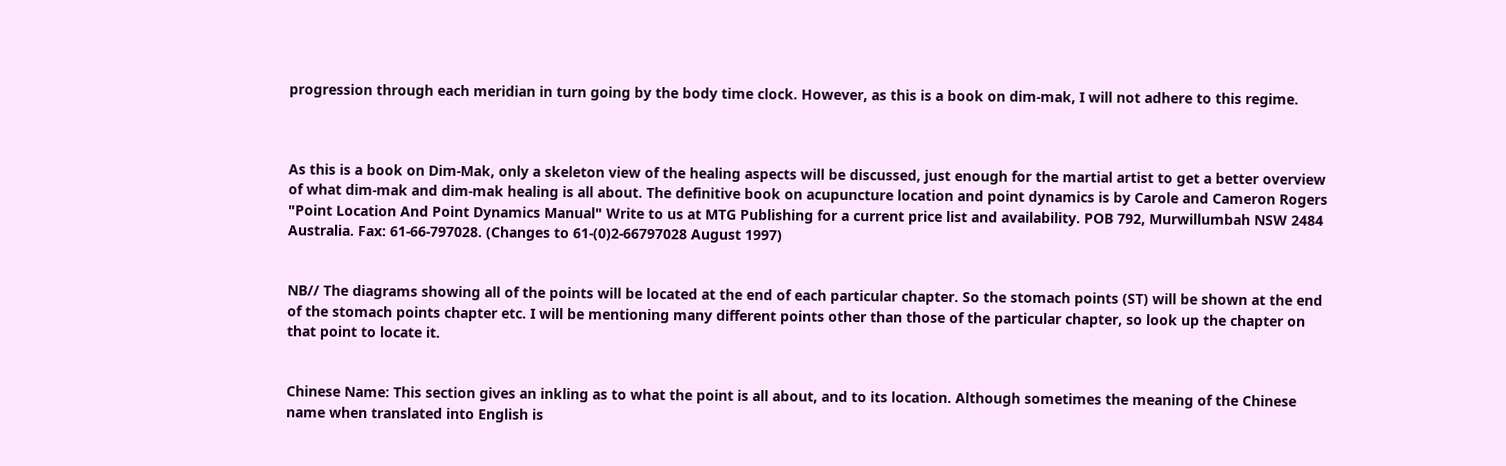progression through each meridian in turn going by the body time clock. However, as this is a book on dim-mak, I will not adhere to this regime.



As this is a book on Dim-Mak, only a skeleton view of the healing aspects will be discussed, just enough for the martial artist to get a better overview of what dim-mak and dim-mak healing is all about. The definitive book on acupuncture location and point dynamics is by Carole and Cameron Rogers "Point Location And Point Dynamics Manual" Write to us at MTG Publishing for a current price list and availability. POB 792, Murwillumbah NSW 2484 Australia. Fax: 61-66-797028. (Changes to 61-(0)2-66797028 August 1997)


NB// The diagrams showing all of the points will be located at the end of each particular chapter. So the stomach points (ST) will be shown at the end of the stomach points chapter etc. I will be mentioning many different points other than those of the particular chapter, so look up the chapter on that point to locate it.


Chinese Name: This section gives an inkling as to what the point is all about, and to its location. Although sometimes the meaning of the Chinese name when translated into English is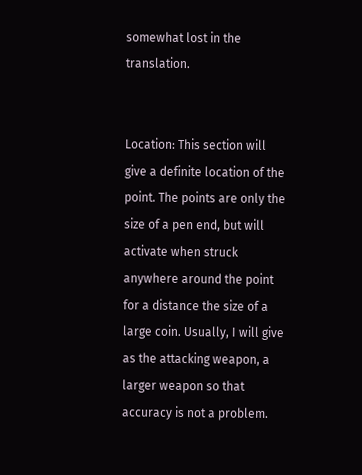somewhat lost in the translation.


Location: This section will give a definite location of the point. The points are only the size of a pen end, but will activate when struck anywhere around the point for a distance the size of a large coin. Usually, I will give as the attacking weapon, a larger weapon so that accuracy is not a problem.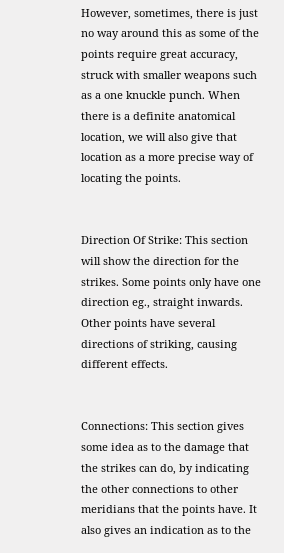However, sometimes, there is just no way around this as some of the points require great accuracy, struck with smaller weapons such as a one knuckle punch. When there is a definite anatomical location, we will also give that location as a more precise way of locating the points.


Direction Of Strike: This section will show the direction for the strikes. Some points only have one direction eg., straight inwards. Other points have several directions of striking, causing different effects.


Connections: This section gives some idea as to the damage that the strikes can do, by indicating the other connections to other meridians that the points have. It also gives an indication as to the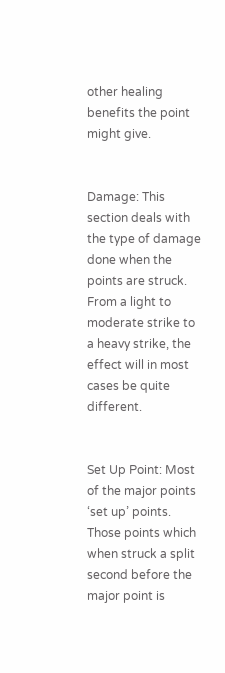other healing benefits the point might give.


Damage: This section deals with the type of damage done when the points are struck. From a light to moderate strike to a heavy strike, the effect will in most cases be quite different.


Set Up Point: Most of the major points ‘set up’ points. Those points which when struck a split second before the major point is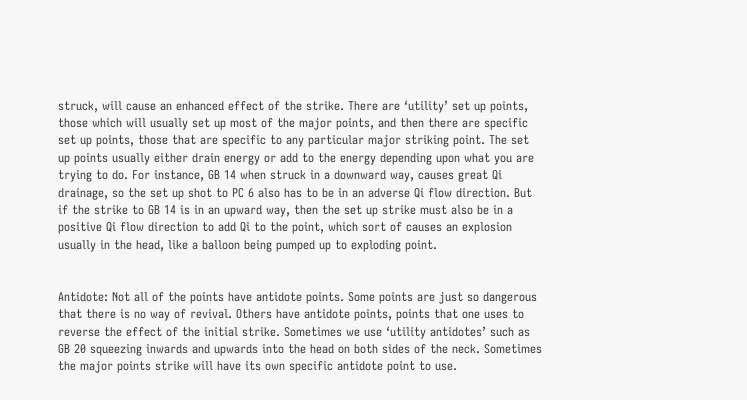struck, will cause an enhanced effect of the strike. There are ‘utility’ set up points, those which will usually set up most of the major points, and then there are specific set up points, those that are specific to any particular major striking point. The set up points usually either drain energy or add to the energy depending upon what you are trying to do. For instance, GB 14 when struck in a downward way, causes great Qi drainage, so the set up shot to PC 6 also has to be in an adverse Qi flow direction. But if the strike to GB 14 is in an upward way, then the set up strike must also be in a positive Qi flow direction to add Qi to the point, which sort of causes an explosion usually in the head, like a balloon being pumped up to exploding point.


Antidote: Not all of the points have antidote points. Some points are just so dangerous that there is no way of revival. Others have antidote points, points that one uses to reverse the effect of the initial strike. Sometimes we use ‘utility antidotes’ such as GB 20 squeezing inwards and upwards into the head on both sides of the neck. Sometimes the major points strike will have its own specific antidote point to use.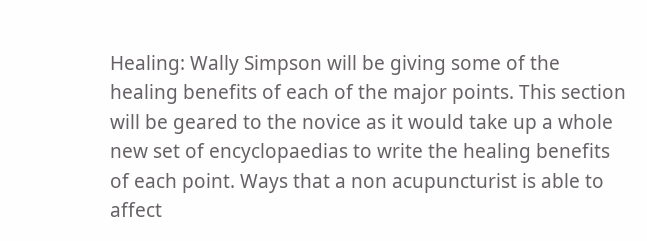Healing: Wally Simpson will be giving some of the healing benefits of each of the major points. This section will be geared to the novice as it would take up a whole new set of encyclopaedias to write the healing benefits of each point. Ways that a non acupuncturist is able to affect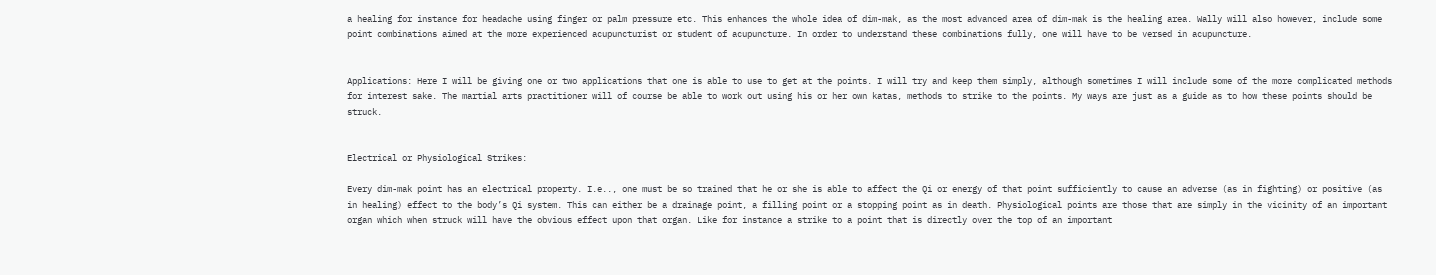a healing for instance for headache using finger or palm pressure etc. This enhances the whole idea of dim-mak, as the most advanced area of dim-mak is the healing area. Wally will also however, include some point combinations aimed at the more experienced acupuncturist or student of acupuncture. In order to understand these combinations fully, one will have to be versed in acupuncture.


Applications: Here I will be giving one or two applications that one is able to use to get at the points. I will try and keep them simply, although sometimes I will include some of the more complicated methods for interest sake. The martial arts practitioner will of course be able to work out using his or her own katas, methods to strike to the points. My ways are just as a guide as to how these points should be struck.


Electrical or Physiological Strikes:

Every dim-mak point has an electrical property. I.e.., one must be so trained that he or she is able to affect the Qi or energy of that point sufficiently to cause an adverse (as in fighting) or positive (as in healing) effect to the body’s Qi system. This can either be a drainage point, a filling point or a stopping point as in death. Physiological points are those that are simply in the vicinity of an important organ which when struck will have the obvious effect upon that organ. Like for instance a strike to a point that is directly over the top of an important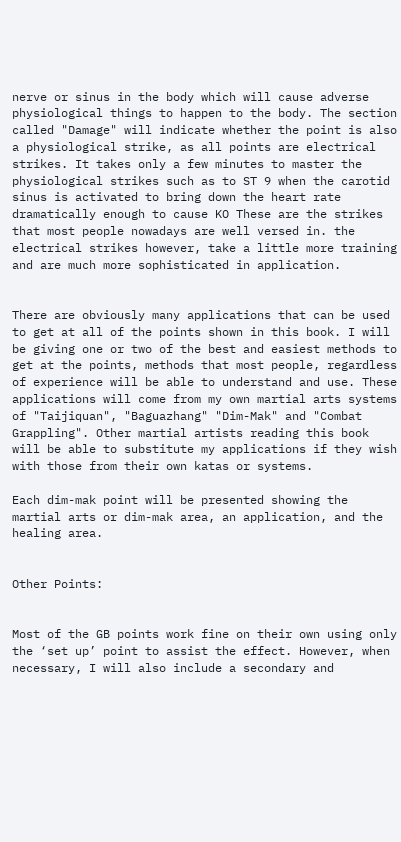nerve or sinus in the body which will cause adverse physiological things to happen to the body. The section called "Damage" will indicate whether the point is also a physiological strike, as all points are electrical strikes. It takes only a few minutes to master the physiological strikes such as to ST 9 when the carotid sinus is activated to bring down the heart rate dramatically enough to cause KO These are the strikes that most people nowadays are well versed in. the electrical strikes however, take a little more training and are much more sophisticated in application.


There are obviously many applications that can be used to get at all of the points shown in this book. I will be giving one or two of the best and easiest methods to get at the points, methods that most people, regardless of experience will be able to understand and use. These applications will come from my own martial arts systems of "Taijiquan", "Baguazhang" "Dim-Mak" and "Combat Grappling". Other martial artists reading this book will be able to substitute my applications if they wish with those from their own katas or systems.

Each dim-mak point will be presented showing the martial arts or dim-mak area, an application, and the healing area.


Other Points:


Most of the GB points work fine on their own using only the ‘set up’ point to assist the effect. However, when necessary, I will also include a secondary and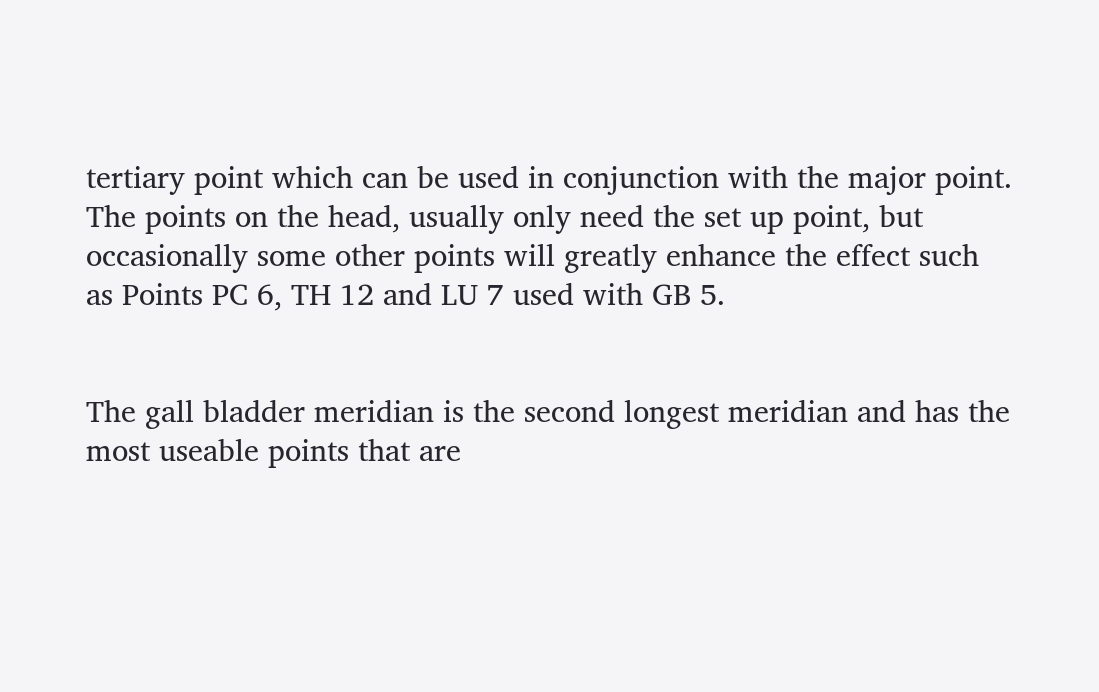tertiary point which can be used in conjunction with the major point. The points on the head, usually only need the set up point, but occasionally some other points will greatly enhance the effect such as Points PC 6, TH 12 and LU 7 used with GB 5.


The gall bladder meridian is the second longest meridian and has the most useable points that are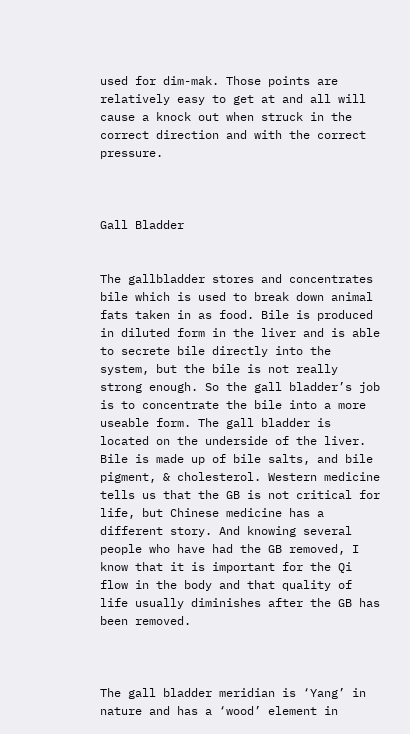used for dim-mak. Those points are relatively easy to get at and all will cause a knock out when struck in the correct direction and with the correct pressure.



Gall Bladder


The gallbladder stores and concentrates bile which is used to break down animal fats taken in as food. Bile is produced in diluted form in the liver and is able to secrete bile directly into the system, but the bile is not really strong enough. So the gall bladder’s job is to concentrate the bile into a more useable form. The gall bladder is located on the underside of the liver. Bile is made up of bile salts, and bile pigment, & cholesterol. Western medicine tells us that the GB is not critical for life, but Chinese medicine has a different story. And knowing several people who have had the GB removed, I know that it is important for the Qi flow in the body and that quality of life usually diminishes after the GB has been removed.



The gall bladder meridian is ‘Yang’ in nature and has a ‘wood’ element in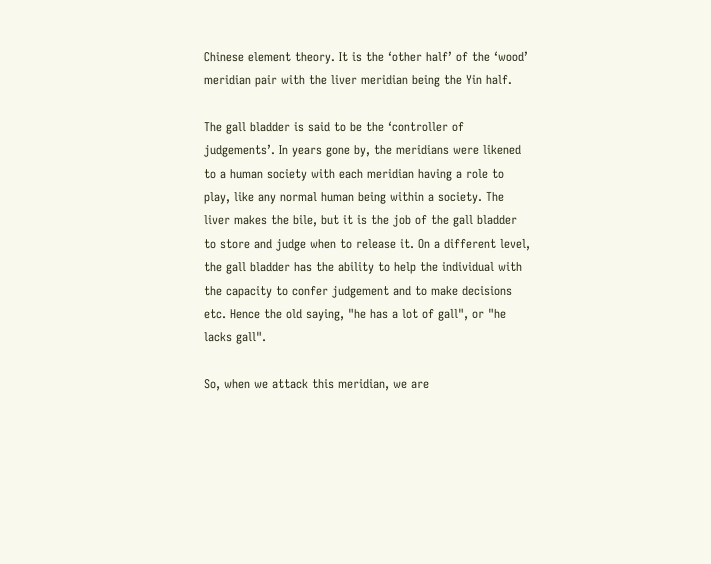Chinese element theory. It is the ‘other half’ of the ‘wood’ meridian pair with the liver meridian being the Yin half.

The gall bladder is said to be the ‘controller of judgements’. In years gone by, the meridians were likened to a human society with each meridian having a role to play, like any normal human being within a society. The liver makes the bile, but it is the job of the gall bladder to store and judge when to release it. On a different level, the gall bladder has the ability to help the individual with the capacity to confer judgement and to make decisions etc. Hence the old saying, "he has a lot of gall", or "he lacks gall".

So, when we attack this meridian, we are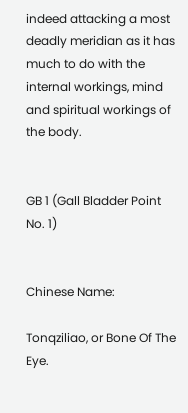indeed attacking a most deadly meridian as it has much to do with the internal workings, mind and spiritual workings of the body.


GB 1 (Gall Bladder Point No. 1)


Chinese Name:

Tonqziliao, or Bone Of The Eye.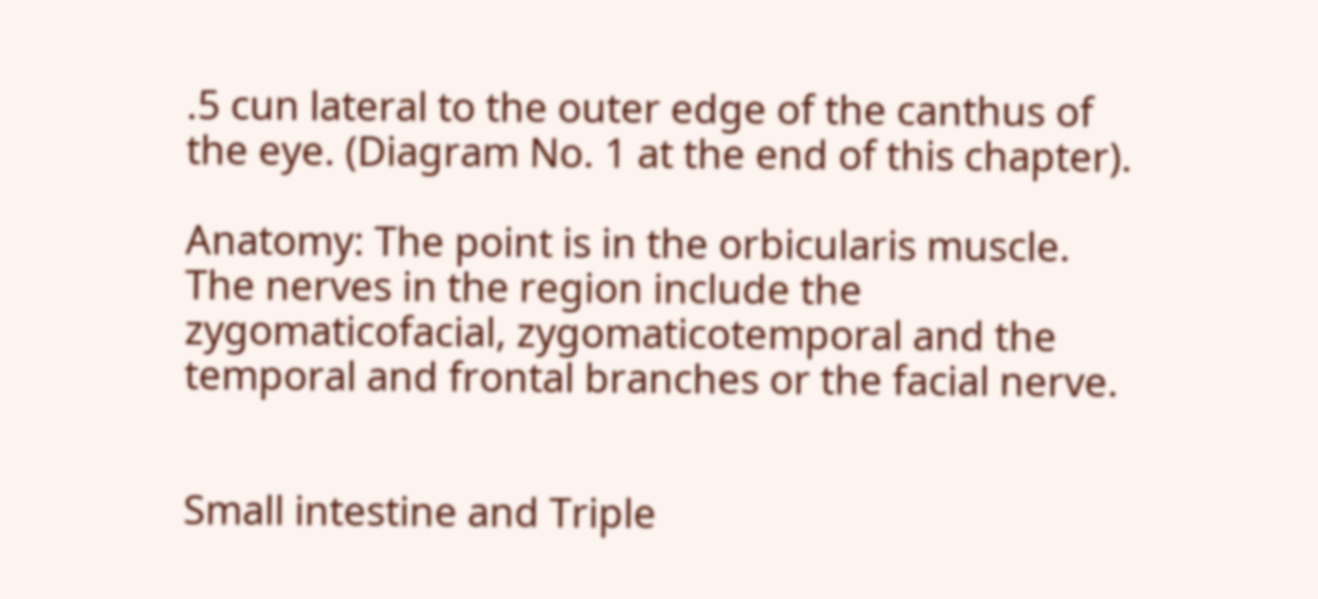.5 cun lateral to the outer edge of the canthus of the eye. (Diagram No. 1 at the end of this chapter).

Anatomy: The point is in the orbicularis muscle. The nerves in the region include the zygomaticofacial, zygomaticotemporal and the temporal and frontal branches or the facial nerve.


Small intestine and Triple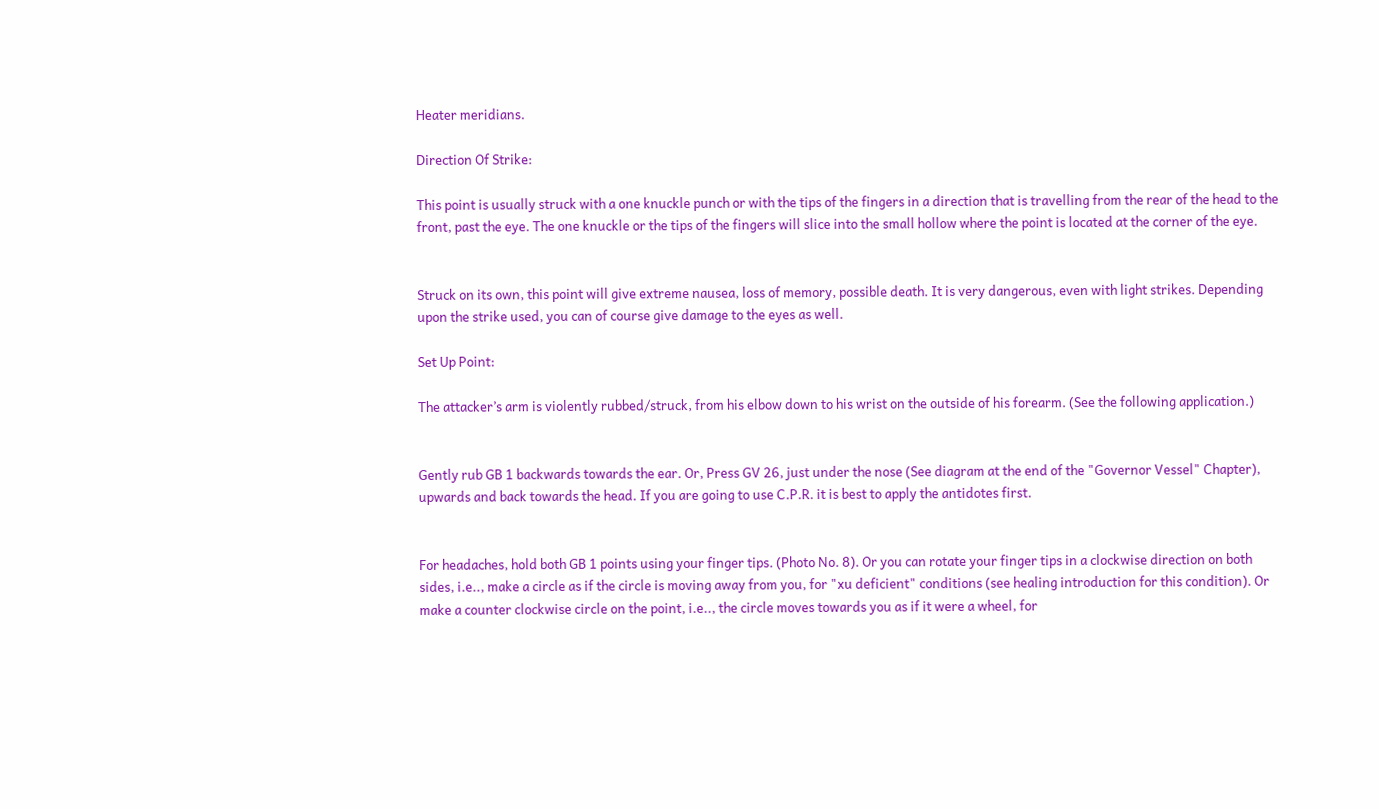Heater meridians.

Direction Of Strike:

This point is usually struck with a one knuckle punch or with the tips of the fingers in a direction that is travelling from the rear of the head to the front, past the eye. The one knuckle or the tips of the fingers will slice into the small hollow where the point is located at the corner of the eye.


Struck on its own, this point will give extreme nausea, loss of memory, possible death. It is very dangerous, even with light strikes. Depending upon the strike used, you can of course give damage to the eyes as well.

Set Up Point:

The attacker’s arm is violently rubbed/struck, from his elbow down to his wrist on the outside of his forearm. (See the following application.)


Gently rub GB 1 backwards towards the ear. Or, Press GV 26, just under the nose (See diagram at the end of the "Governor Vessel" Chapter), upwards and back towards the head. If you are going to use C.P.R. it is best to apply the antidotes first.


For headaches, hold both GB 1 points using your finger tips. (Photo No. 8). Or you can rotate your finger tips in a clockwise direction on both sides, i.e.., make a circle as if the circle is moving away from you, for "xu deficient" conditions (see healing introduction for this condition). Or make a counter clockwise circle on the point, i.e.., the circle moves towards you as if it were a wheel, for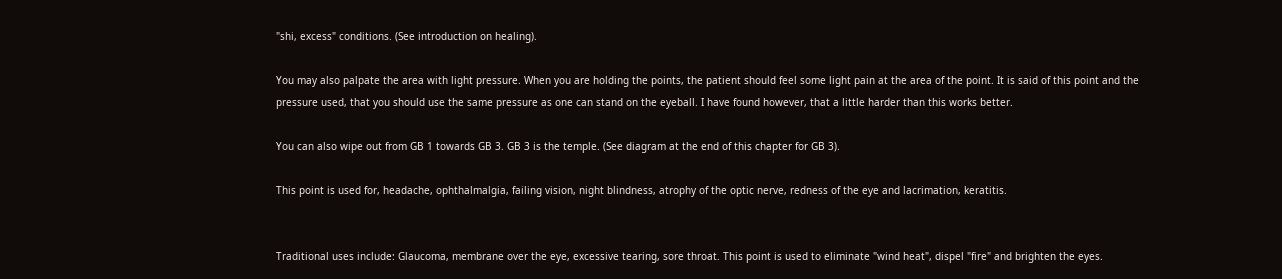"shi, excess" conditions. (See introduction on healing).

You may also palpate the area with light pressure. When you are holding the points, the patient should feel some light pain at the area of the point. It is said of this point and the pressure used, that you should use the same pressure as one can stand on the eyeball. I have found however, that a little harder than this works better.

You can also wipe out from GB 1 towards GB 3. GB 3 is the temple. (See diagram at the end of this chapter for GB 3).

This point is used for, headache, ophthalmalgia, failing vision, night blindness, atrophy of the optic nerve, redness of the eye and lacrimation, keratitis.


Traditional uses include: Glaucoma, membrane over the eye, excessive tearing, sore throat. This point is used to eliminate "wind heat", dispel "fire" and brighten the eyes.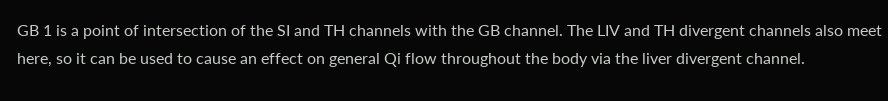GB 1 is a point of intersection of the SI and TH channels with the GB channel. The LIV and TH divergent channels also meet here, so it can be used to cause an effect on general Qi flow throughout the body via the liver divergent channel.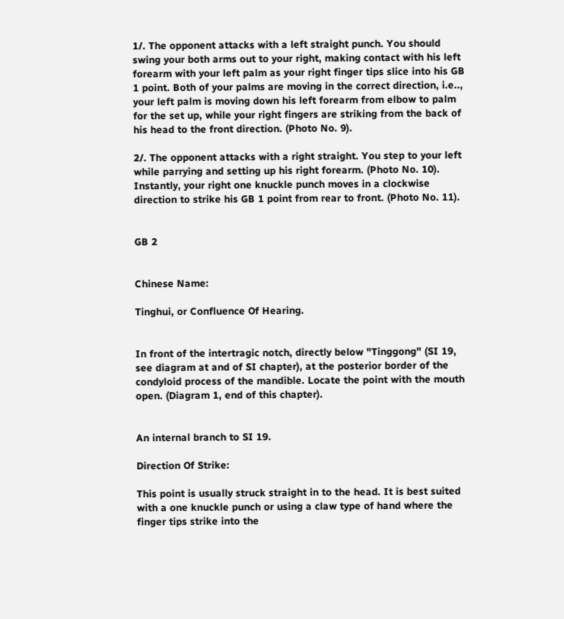1/. The opponent attacks with a left straight punch. You should swing your both arms out to your right, making contact with his left forearm with your left palm as your right finger tips slice into his GB 1 point. Both of your palms are moving in the correct direction, i.e.., your left palm is moving down his left forearm from elbow to palm for the set up, while your right fingers are striking from the back of his head to the front direction. (Photo No. 9).

2/. The opponent attacks with a right straight. You step to your left while parrying and setting up his right forearm. (Photo No. 10). Instantly, your right one knuckle punch moves in a clockwise direction to strike his GB 1 point from rear to front. (Photo No. 11).


GB 2


Chinese Name:

Tinghui, or Confluence Of Hearing.


In front of the intertragic notch, directly below "Tinggong" (SI 19, see diagram at and of SI chapter), at the posterior border of the condyloid process of the mandible. Locate the point with the mouth open. (Diagram 1, end of this chapter).


An internal branch to SI 19.

Direction Of Strike:

This point is usually struck straight in to the head. It is best suited with a one knuckle punch or using a claw type of hand where the finger tips strike into the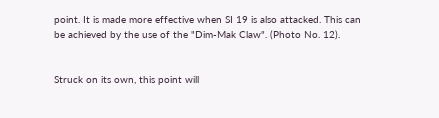point. It is made more effective when SI 19 is also attacked. This can be achieved by the use of the "Dim-Mak Claw". (Photo No. 12).


Struck on its own, this point will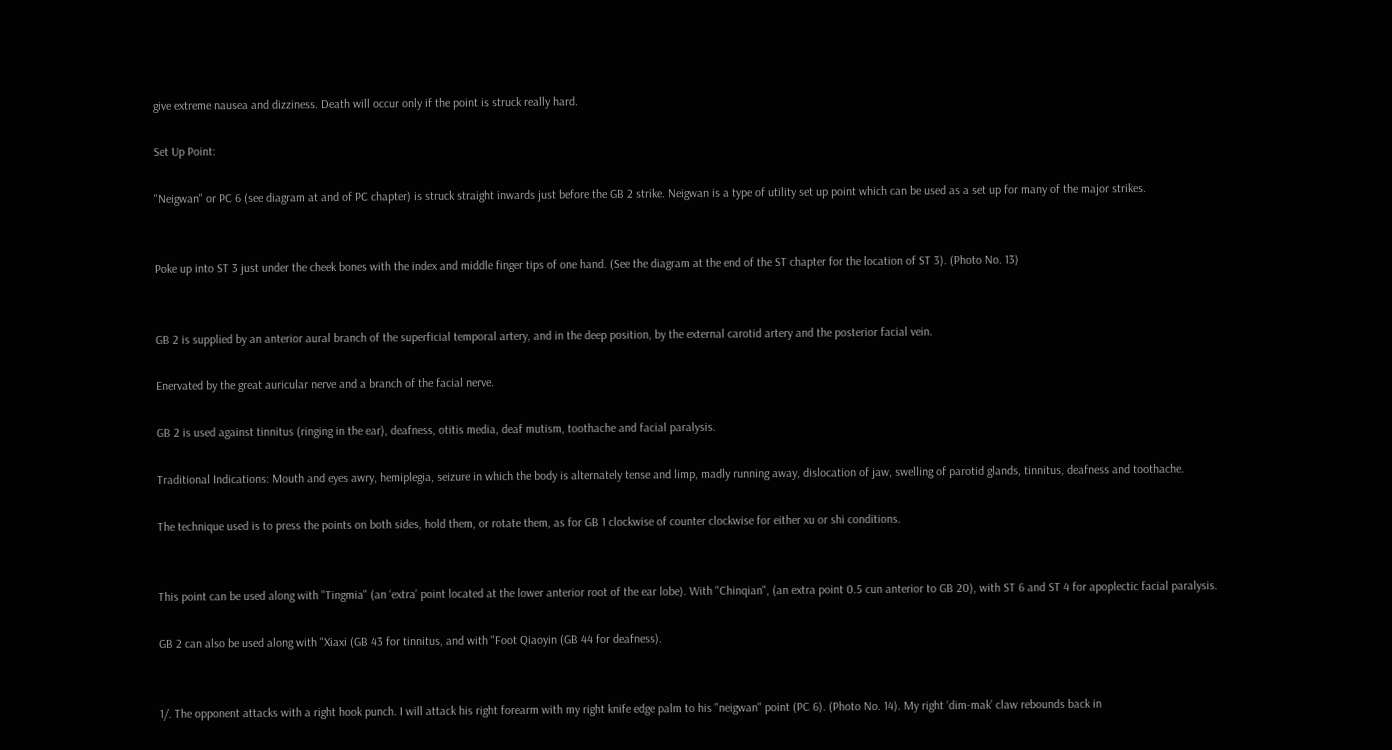give extreme nausea and dizziness. Death will occur only if the point is struck really hard.

Set Up Point:

"Neigwan" or PC 6 (see diagram at and of PC chapter) is struck straight inwards just before the GB 2 strike. Neigwan is a type of utility set up point which can be used as a set up for many of the major strikes.


Poke up into ST 3 just under the cheek bones with the index and middle finger tips of one hand. (See the diagram at the end of the ST chapter for the location of ST 3). (Photo No. 13)


GB 2 is supplied by an anterior aural branch of the superficial temporal artery, and in the deep position, by the external carotid artery and the posterior facial vein.

Enervated by the great auricular nerve and a branch of the facial nerve.

GB 2 is used against tinnitus (ringing in the ear), deafness, otitis media, deaf mutism, toothache and facial paralysis.

Traditional Indications: Mouth and eyes awry, hemiplegia, seizure in which the body is alternately tense and limp, madly running away, dislocation of jaw, swelling of parotid glands, tinnitus, deafness and toothache.

The technique used is to press the points on both sides, hold them, or rotate them, as for GB 1 clockwise of counter clockwise for either xu or shi conditions.


This point can be used along with "Tingmia" (an ‘extra’ point located at the lower anterior root of the ear lobe). With "Chinqian", (an extra point 0.5 cun anterior to GB 20), with ST 6 and ST 4 for apoplectic facial paralysis.

GB 2 can also be used along with "Xiaxi (GB 43 for tinnitus, and with "Foot Qiaoyin (GB 44 for deafness).


1/. The opponent attacks with a right hook punch. I will attack his right forearm with my right knife edge palm to his "neigwan" point (PC 6). (Photo No. 14). My right ‘dim-mak’ claw rebounds back in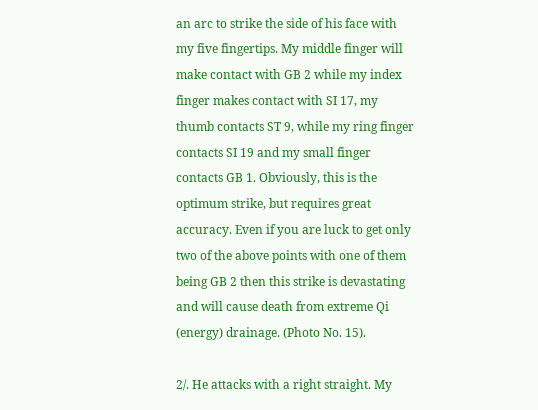an arc to strike the side of his face with my five fingertips. My middle finger will make contact with GB 2 while my index finger makes contact with SI 17, my thumb contacts ST 9, while my ring finger contacts SI 19 and my small finger contacts GB 1. Obviously, this is the optimum strike, but requires great accuracy. Even if you are luck to get only two of the above points with one of them being GB 2 then this strike is devastating and will cause death from extreme Qi (energy) drainage. (Photo No. 15).

2/. He attacks with a right straight. My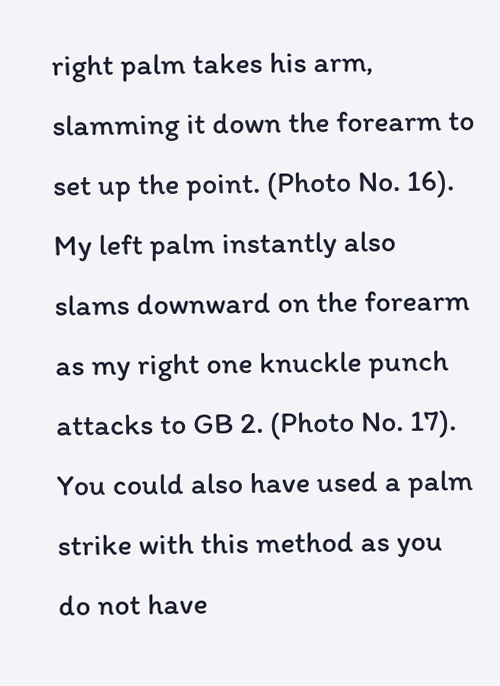right palm takes his arm, slamming it down the forearm to set up the point. (Photo No. 16). My left palm instantly also slams downward on the forearm as my right one knuckle punch attacks to GB 2. (Photo No. 17). You could also have used a palm strike with this method as you do not have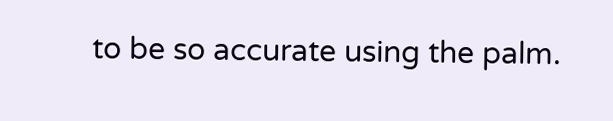to be so accurate using the palm.